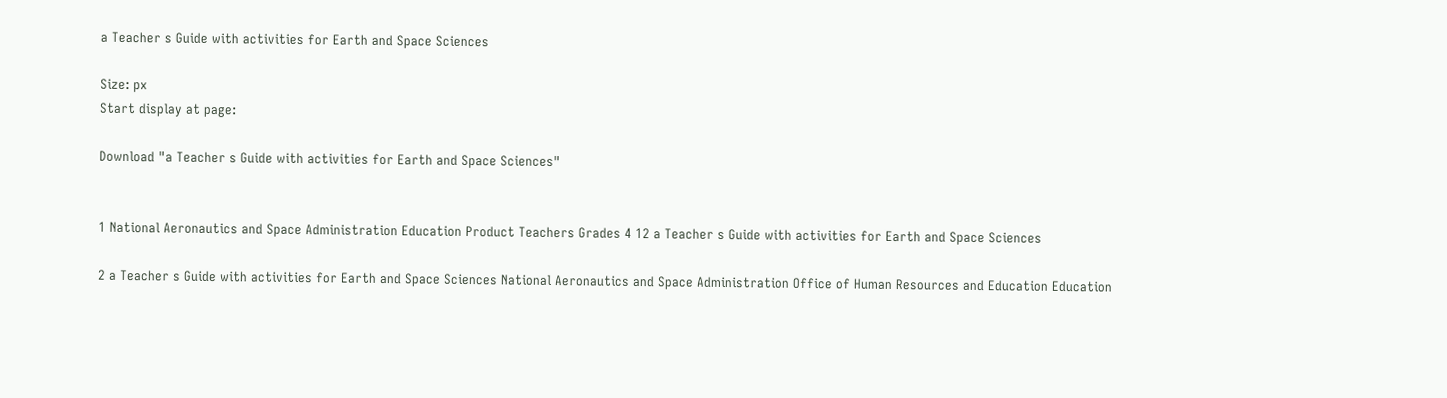a Teacher s Guide with activities for Earth and Space Sciences

Size: px
Start display at page:

Download "a Teacher s Guide with activities for Earth and Space Sciences"


1 National Aeronautics and Space Administration Education Product Teachers Grades 4 12 a Teacher s Guide with activities for Earth and Space Sciences

2 a Teacher s Guide with activities for Earth and Space Sciences National Aeronautics and Space Administration Office of Human Resources and Education Education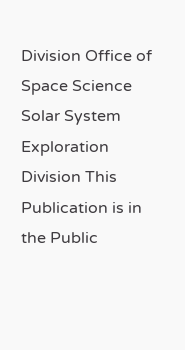Division Office of Space Science Solar System Exploration Division This Publication is in the Public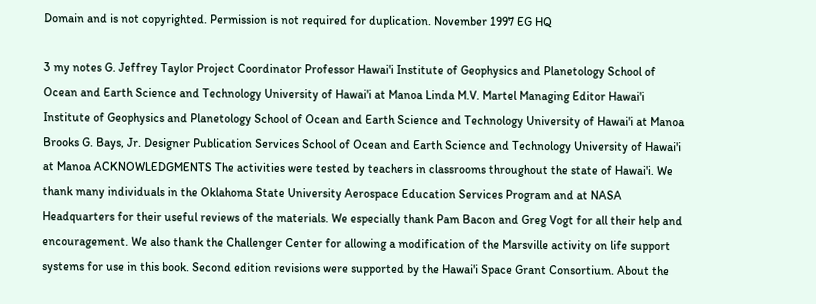Domain and is not copyrighted. Permission is not required for duplication. November 1997 EG HQ

3 my notes G. Jeffrey Taylor Project Coordinator Professor Hawai'i Institute of Geophysics and Planetology School of Ocean and Earth Science and Technology University of Hawai'i at Manoa Linda M.V. Martel Managing Editor Hawai'i Institute of Geophysics and Planetology School of Ocean and Earth Science and Technology University of Hawai'i at Manoa Brooks G. Bays, Jr. Designer Publication Services School of Ocean and Earth Science and Technology University of Hawai'i at Manoa ACKNOWLEDGMENTS The activities were tested by teachers in classrooms throughout the state of Hawai'i. We thank many individuals in the Oklahoma State University Aerospace Education Services Program and at NASA Headquarters for their useful reviews of the materials. We especially thank Pam Bacon and Greg Vogt for all their help and encouragement. We also thank the Challenger Center for allowing a modification of the Marsville activity on life support systems for use in this book. Second edition revisions were supported by the Hawai'i Space Grant Consortium. About the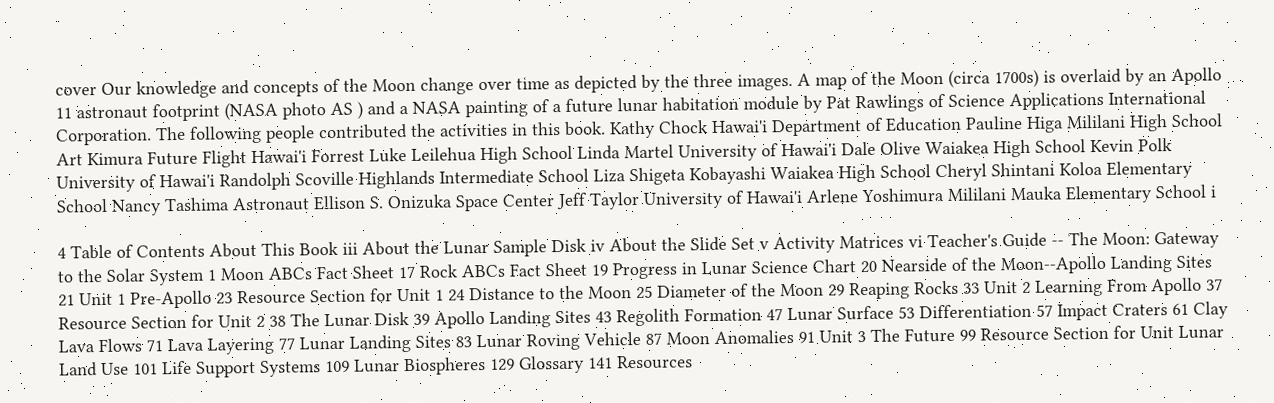cover Our knowledge and concepts of the Moon change over time as depicted by the three images. A map of the Moon (circa 1700s) is overlaid by an Apollo 11 astronaut footprint (NASA photo AS ) and a NASA painting of a future lunar habitation module by Pat Rawlings of Science Applications International Corporation. The following people contributed the activities in this book. Kathy Chock Hawai'i Department of Education Pauline Higa Mililani High School Art Kimura Future Flight Hawai'i Forrest Luke Leilehua High School Linda Martel University of Hawai'i Dale Olive Waiakea High School Kevin Polk University of Hawai'i Randolph Scoville Highlands Intermediate School Liza Shigeta Kobayashi Waiakea High School Cheryl Shintani Koloa Elementary School Nancy Tashima Astronaut Ellison S. Onizuka Space Center Jeff Taylor University of Hawai'i Arlene Yoshimura Mililani Mauka Elementary School i

4 Table of Contents About This Book iii About the Lunar Sample Disk iv About the Slide Set v Activity Matrices vi Teacher's Guide -- The Moon: Gateway to the Solar System 1 Moon ABCs Fact Sheet 17 Rock ABCs Fact Sheet 19 Progress in Lunar Science Chart 20 Nearside of the Moon--Apollo Landing Sites 21 Unit 1 Pre-Apollo 23 Resource Section for Unit 1 24 Distance to the Moon 25 Diameter of the Moon 29 Reaping Rocks 33 Unit 2 Learning From Apollo 37 Resource Section for Unit 2 38 The Lunar Disk 39 Apollo Landing Sites 43 Regolith Formation 47 Lunar Surface 53 Differentiation 57 Impact Craters 61 Clay Lava Flows 71 Lava Layering 77 Lunar Landing Sites 83 Lunar Roving Vehicle 87 Moon Anomalies 91 Unit 3 The Future 99 Resource Section for Unit Lunar Land Use 101 Life Support Systems 109 Lunar Biospheres 129 Glossary 141 Resources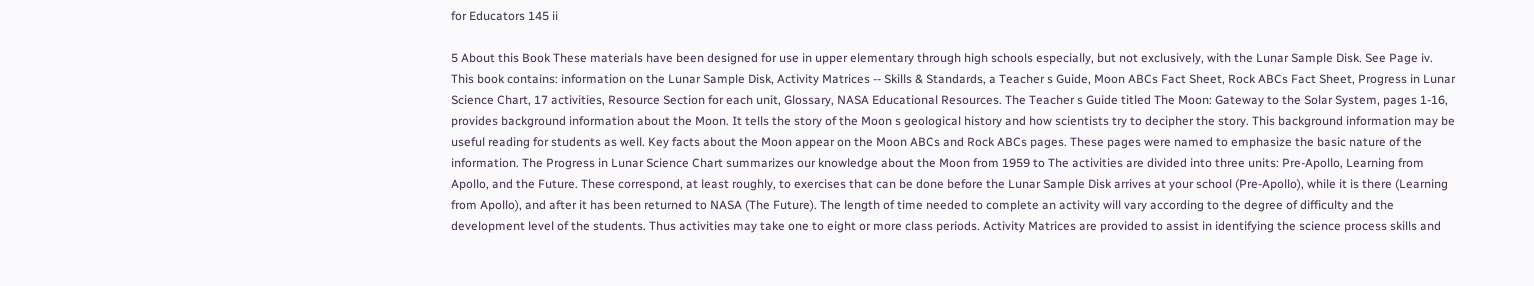for Educators 145 ii

5 About this Book These materials have been designed for use in upper elementary through high schools especially, but not exclusively, with the Lunar Sample Disk. See Page iv. This book contains: information on the Lunar Sample Disk, Activity Matrices -- Skills & Standards, a Teacher s Guide, Moon ABCs Fact Sheet, Rock ABCs Fact Sheet, Progress in Lunar Science Chart, 17 activities, Resource Section for each unit, Glossary, NASA Educational Resources. The Teacher s Guide titled The Moon: Gateway to the Solar System, pages 1-16, provides background information about the Moon. It tells the story of the Moon s geological history and how scientists try to decipher the story. This background information may be useful reading for students as well. Key facts about the Moon appear on the Moon ABCs and Rock ABCs pages. These pages were named to emphasize the basic nature of the information. The Progress in Lunar Science Chart summarizes our knowledge about the Moon from 1959 to The activities are divided into three units: Pre-Apollo, Learning from Apollo, and the Future. These correspond, at least roughly, to exercises that can be done before the Lunar Sample Disk arrives at your school (Pre-Apollo), while it is there (Learning from Apollo), and after it has been returned to NASA (The Future). The length of time needed to complete an activity will vary according to the degree of difficulty and the development level of the students. Thus activities may take one to eight or more class periods. Activity Matrices are provided to assist in identifying the science process skills and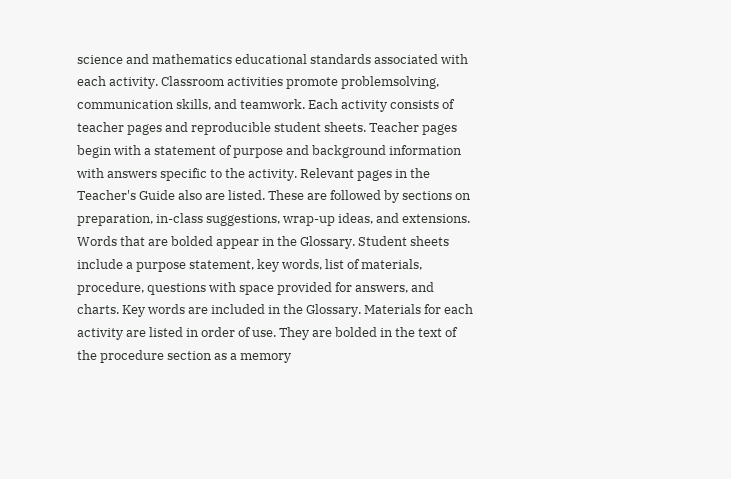science and mathematics educational standards associated with each activity. Classroom activities promote problemsolving, communication skills, and teamwork. Each activity consists of teacher pages and reproducible student sheets. Teacher pages begin with a statement of purpose and background information with answers specific to the activity. Relevant pages in the Teacher's Guide also are listed. These are followed by sections on preparation, in-class suggestions, wrap-up ideas, and extensions. Words that are bolded appear in the Glossary. Student sheets include a purpose statement, key words, list of materials, procedure, questions with space provided for answers, and charts. Key words are included in the Glossary. Materials for each activity are listed in order of use. They are bolded in the text of the procedure section as a memory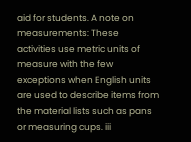aid for students. A note on measurements: These activities use metric units of measure with the few exceptions when English units are used to describe items from the material lists such as pans or measuring cups. iii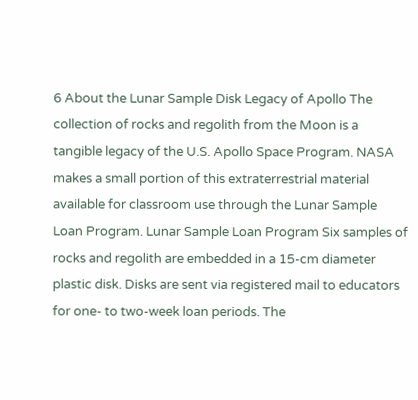6 About the Lunar Sample Disk Legacy of Apollo The collection of rocks and regolith from the Moon is a tangible legacy of the U.S. Apollo Space Program. NASA makes a small portion of this extraterrestrial material available for classroom use through the Lunar Sample Loan Program. Lunar Sample Loan Program Six samples of rocks and regolith are embedded in a 15-cm diameter plastic disk. Disks are sent via registered mail to educators for one- to two-week loan periods. The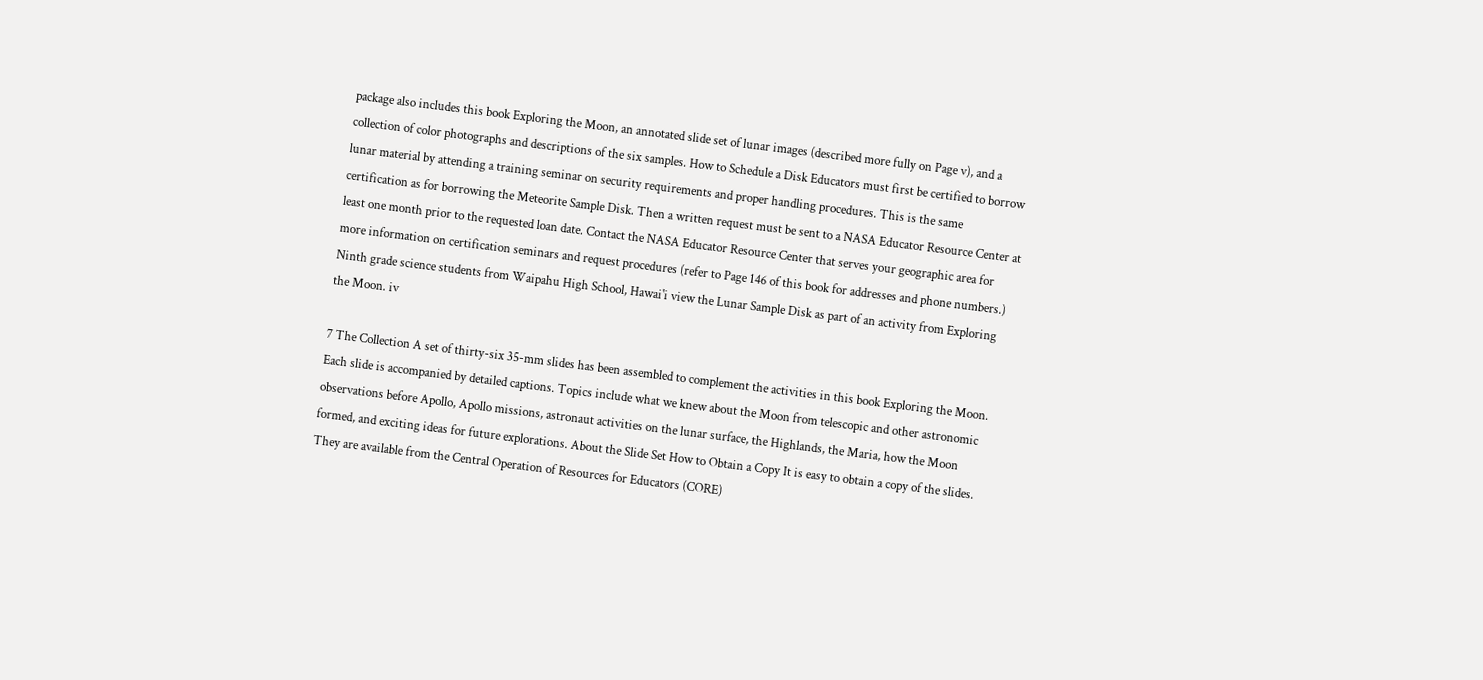package also includes this book Exploring the Moon, an annotated slide set of lunar images (described more fully on Page v), and a collection of color photographs and descriptions of the six samples. How to Schedule a Disk Educators must first be certified to borrow lunar material by attending a training seminar on security requirements and proper handling procedures. This is the same certification as for borrowing the Meteorite Sample Disk. Then a written request must be sent to a NASA Educator Resource Center at least one month prior to the requested loan date. Contact the NASA Educator Resource Center that serves your geographic area for more information on certification seminars and request procedures (refer to Page 146 of this book for addresses and phone numbers.) Ninth grade science students from Waipahu High School, Hawai'i view the Lunar Sample Disk as part of an activity from Exploring the Moon. iv

7 The Collection A set of thirty-six 35-mm slides has been assembled to complement the activities in this book Exploring the Moon. Each slide is accompanied by detailed captions. Topics include what we knew about the Moon from telescopic and other astronomic observations before Apollo, Apollo missions, astronaut activities on the lunar surface, the Highlands, the Maria, how the Moon formed, and exciting ideas for future explorations. About the Slide Set How to Obtain a Copy It is easy to obtain a copy of the slides. They are available from the Central Operation of Resources for Educators (CORE)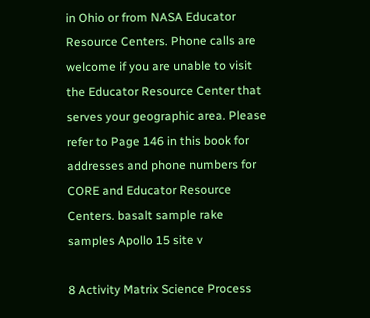in Ohio or from NASA Educator Resource Centers. Phone calls are welcome if you are unable to visit the Educator Resource Center that serves your geographic area. Please refer to Page 146 in this book for addresses and phone numbers for CORE and Educator Resource Centers. basalt sample rake samples Apollo 15 site v

8 Activity Matrix Science Process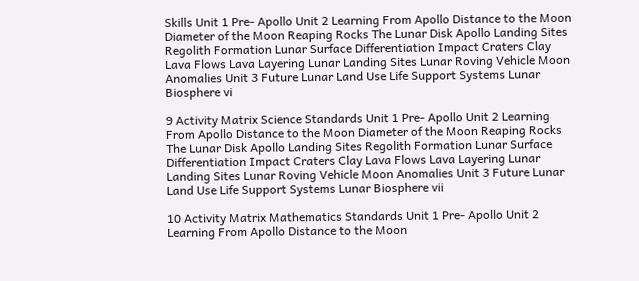Skills Unit 1 Pre- Apollo Unit 2 Learning From Apollo Distance to the Moon Diameter of the Moon Reaping Rocks The Lunar Disk Apollo Landing Sites Regolith Formation Lunar Surface Differentiation Impact Craters Clay Lava Flows Lava Layering Lunar Landing Sites Lunar Roving Vehicle Moon Anomalies Unit 3 Future Lunar Land Use Life Support Systems Lunar Biosphere vi

9 Activity Matrix Science Standards Unit 1 Pre- Apollo Unit 2 Learning From Apollo Distance to the Moon Diameter of the Moon Reaping Rocks The Lunar Disk Apollo Landing Sites Regolith Formation Lunar Surface Differentiation Impact Craters Clay Lava Flows Lava Layering Lunar Landing Sites Lunar Roving Vehicle Moon Anomalies Unit 3 Future Lunar Land Use Life Support Systems Lunar Biosphere vii

10 Activity Matrix Mathematics Standards Unit 1 Pre- Apollo Unit 2 Learning From Apollo Distance to the Moon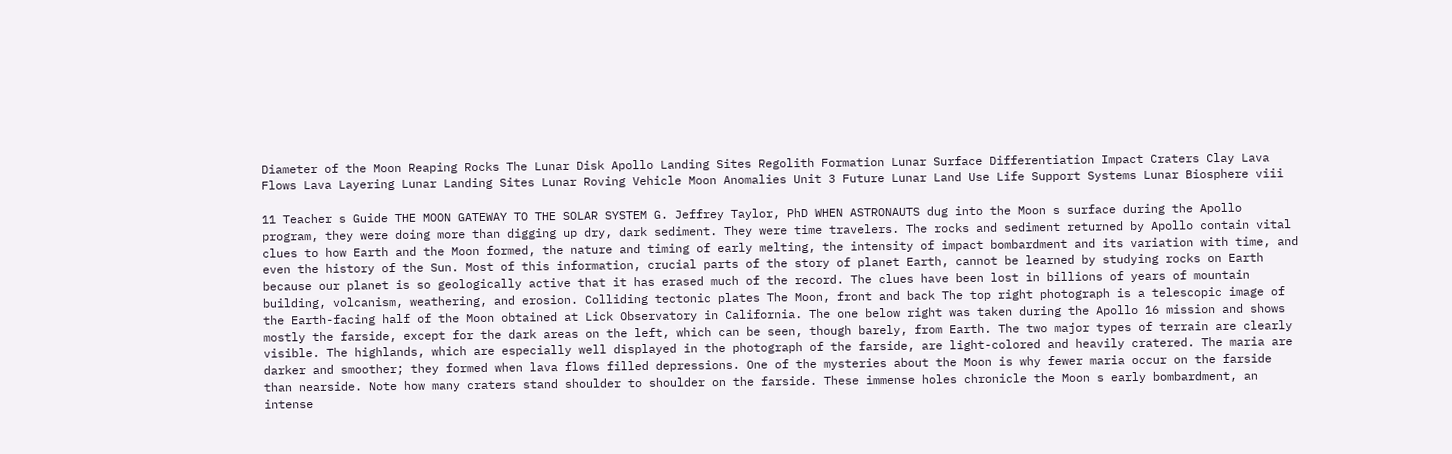Diameter of the Moon Reaping Rocks The Lunar Disk Apollo Landing Sites Regolith Formation Lunar Surface Differentiation Impact Craters Clay Lava Flows Lava Layering Lunar Landing Sites Lunar Roving Vehicle Moon Anomalies Unit 3 Future Lunar Land Use Life Support Systems Lunar Biosphere viii

11 Teacher s Guide THE MOON GATEWAY TO THE SOLAR SYSTEM G. Jeffrey Taylor, PhD WHEN ASTRONAUTS dug into the Moon s surface during the Apollo program, they were doing more than digging up dry, dark sediment. They were time travelers. The rocks and sediment returned by Apollo contain vital clues to how Earth and the Moon formed, the nature and timing of early melting, the intensity of impact bombardment and its variation with time, and even the history of the Sun. Most of this information, crucial parts of the story of planet Earth, cannot be learned by studying rocks on Earth because our planet is so geologically active that it has erased much of the record. The clues have been lost in billions of years of mountain building, volcanism, weathering, and erosion. Colliding tectonic plates The Moon, front and back The top right photograph is a telescopic image of the Earth-facing half of the Moon obtained at Lick Observatory in California. The one below right was taken during the Apollo 16 mission and shows mostly the farside, except for the dark areas on the left, which can be seen, though barely, from Earth. The two major types of terrain are clearly visible. The highlands, which are especially well displayed in the photograph of the farside, are light-colored and heavily cratered. The maria are darker and smoother; they formed when lava flows filled depressions. One of the mysteries about the Moon is why fewer maria occur on the farside than nearside. Note how many craters stand shoulder to shoulder on the farside. These immense holes chronicle the Moon s early bombardment, an intense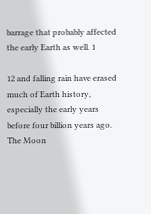barrage that probably affected the early Earth as well. 1

12 and falling rain have erased much of Earth history, especially the early years before four billion years ago. The Moon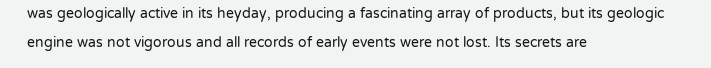was geologically active in its heyday, producing a fascinating array of products, but its geologic engine was not vigorous and all records of early events were not lost. Its secrets are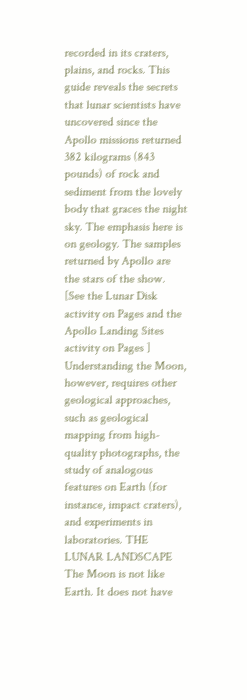recorded in its craters, plains, and rocks. This guide reveals the secrets that lunar scientists have uncovered since the Apollo missions returned 382 kilograms (843 pounds) of rock and sediment from the lovely body that graces the night sky. The emphasis here is on geology. The samples returned by Apollo are the stars of the show. [See the Lunar Disk activity on Pages and the Apollo Landing Sites activity on Pages ] Understanding the Moon, however, requires other geological approaches, such as geological mapping from high-quality photographs, the study of analogous features on Earth (for instance, impact craters), and experiments in laboratories. THE LUNAR LANDSCAPE The Moon is not like Earth. It does not have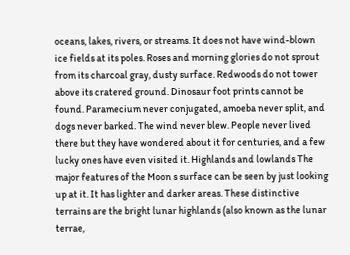oceans, lakes, rivers, or streams. It does not have wind-blown ice fields at its poles. Roses and morning glories do not sprout from its charcoal gray, dusty surface. Redwoods do not tower above its cratered ground. Dinosaur foot prints cannot be found. Paramecium never conjugated, amoeba never split, and dogs never barked. The wind never blew. People never lived there but they have wondered about it for centuries, and a few lucky ones have even visited it. Highlands and lowlands The major features of the Moon s surface can be seen by just looking up at it. It has lighter and darker areas. These distinctive terrains are the bright lunar highlands (also known as the lunar terrae,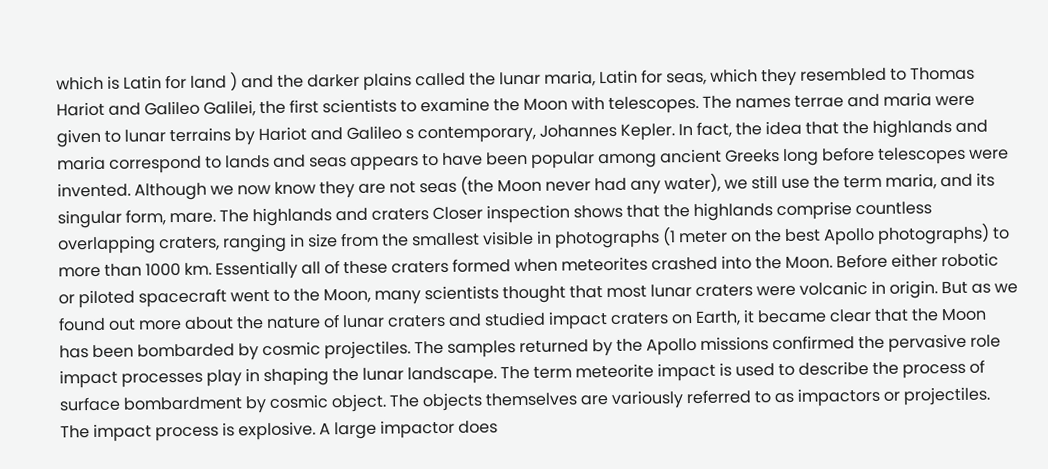which is Latin for land ) and the darker plains called the lunar maria, Latin for seas, which they resembled to Thomas Hariot and Galileo Galilei, the first scientists to examine the Moon with telescopes. The names terrae and maria were given to lunar terrains by Hariot and Galileo s contemporary, Johannes Kepler. In fact, the idea that the highlands and maria correspond to lands and seas appears to have been popular among ancient Greeks long before telescopes were invented. Although we now know they are not seas (the Moon never had any water), we still use the term maria, and its singular form, mare. The highlands and craters Closer inspection shows that the highlands comprise countless overlapping craters, ranging in size from the smallest visible in photographs (1 meter on the best Apollo photographs) to more than 1000 km. Essentially all of these craters formed when meteorites crashed into the Moon. Before either robotic or piloted spacecraft went to the Moon, many scientists thought that most lunar craters were volcanic in origin. But as we found out more about the nature of lunar craters and studied impact craters on Earth, it became clear that the Moon has been bombarded by cosmic projectiles. The samples returned by the Apollo missions confirmed the pervasive role impact processes play in shaping the lunar landscape. The term meteorite impact is used to describe the process of surface bombardment by cosmic object. The objects themselves are variously referred to as impactors or projectiles. The impact process is explosive. A large impactor does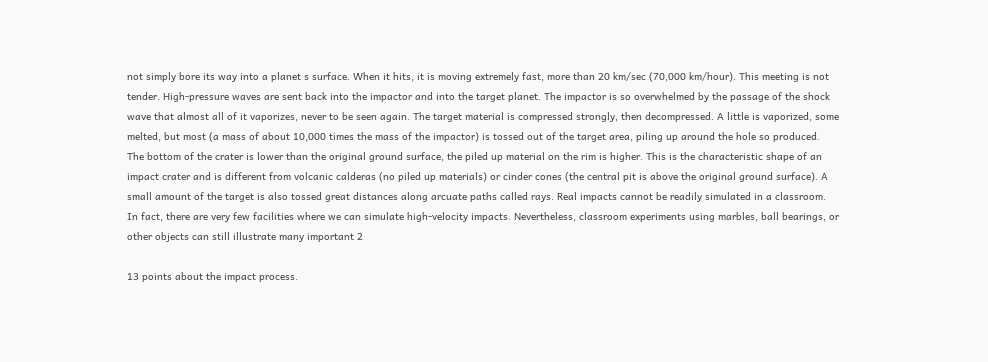not simply bore its way into a planet s surface. When it hits, it is moving extremely fast, more than 20 km/sec (70,000 km/hour). This meeting is not tender. High-pressure waves are sent back into the impactor and into the target planet. The impactor is so overwhelmed by the passage of the shock wave that almost all of it vaporizes, never to be seen again. The target material is compressed strongly, then decompressed. A little is vaporized, some melted, but most (a mass of about 10,000 times the mass of the impactor) is tossed out of the target area, piling up around the hole so produced. The bottom of the crater is lower than the original ground surface, the piled up material on the rim is higher. This is the characteristic shape of an impact crater and is different from volcanic calderas (no piled up materials) or cinder cones (the central pit is above the original ground surface). A small amount of the target is also tossed great distances along arcuate paths called rays. Real impacts cannot be readily simulated in a classroom. In fact, there are very few facilities where we can simulate high-velocity impacts. Nevertheless, classroom experiments using marbles, ball bearings, or other objects can still illustrate many important 2

13 points about the impact process.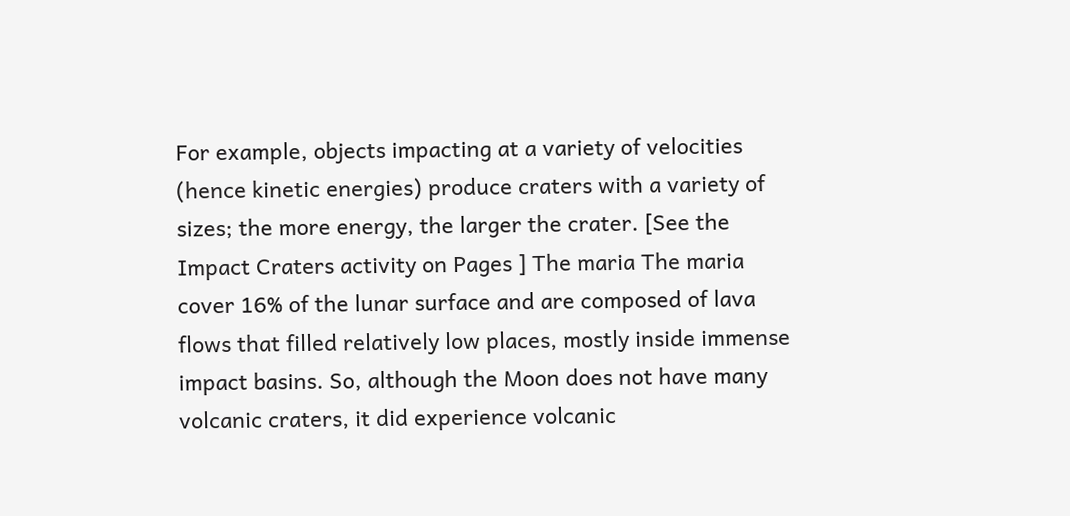For example, objects impacting at a variety of velocities (hence kinetic energies) produce craters with a variety of sizes; the more energy, the larger the crater. [See the Impact Craters activity on Pages ] The maria The maria cover 16% of the lunar surface and are composed of lava flows that filled relatively low places, mostly inside immense impact basins. So, although the Moon does not have many volcanic craters, it did experience volcanic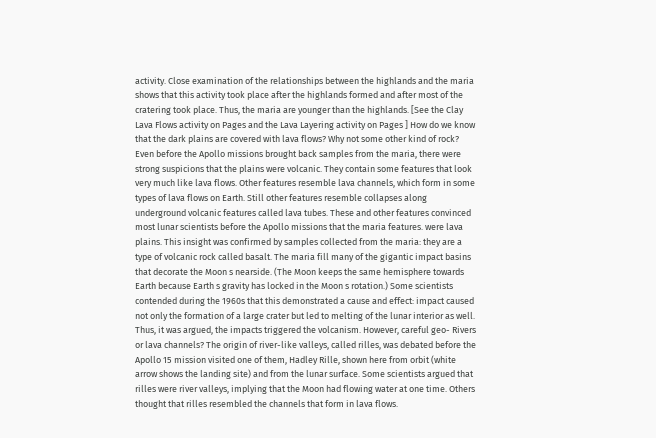activity. Close examination of the relationships between the highlands and the maria shows that this activity took place after the highlands formed and after most of the cratering took place. Thus, the maria are younger than the highlands. [See the Clay Lava Flows activity on Pages and the Lava Layering activity on Pages ] How do we know that the dark plains are covered with lava flows? Why not some other kind of rock? Even before the Apollo missions brought back samples from the maria, there were strong suspicions that the plains were volcanic. They contain some features that look very much like lava flows. Other features resemble lava channels, which form in some types of lava flows on Earth. Still other features resemble collapses along underground volcanic features called lava tubes. These and other features convinced most lunar scientists before the Apollo missions that the maria features. were lava plains. This insight was confirmed by samples collected from the maria: they are a type of volcanic rock called basalt. The maria fill many of the gigantic impact basins that decorate the Moon s nearside. (The Moon keeps the same hemisphere towards Earth because Earth s gravity has locked in the Moon s rotation.) Some scientists contended during the 1960s that this demonstrated a cause and effect: impact caused not only the formation of a large crater but led to melting of the lunar interior as well. Thus, it was argued, the impacts triggered the volcanism. However, careful geo- Rivers or lava channels? The origin of river-like valleys, called rilles, was debated before the Apollo 15 mission visited one of them, Hadley Rille, shown here from orbit (white arrow shows the landing site) and from the lunar surface. Some scientists argued that rilles were river valleys, implying that the Moon had flowing water at one time. Others thought that rilles resembled the channels that form in lava flows.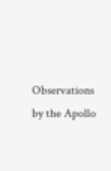Observations by the Apollo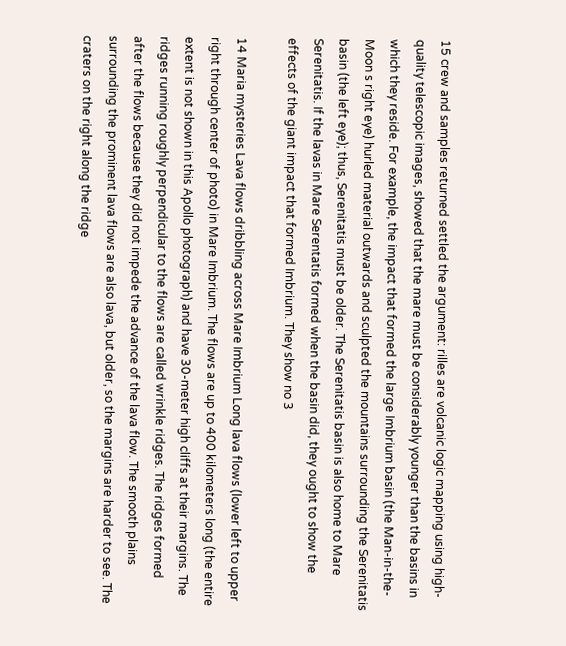15 crew and samples returned settled the argument: rilles are volcanic logic mapping using high-quality telescopic images, showed that the mare must be considerably younger than the basins in which they reside. For example, the impact that formed the large Imbrium basin (the Man-in-the-Moon s right eye) hurled material outwards and sculpted the mountains surrounding the Serenitatis basin (the left eye); thus, Serenitatis must be older. The Serenitatis basin is also home to Mare Serenitatis. If the lavas in Mare Serentatis formed when the basin did, they ought to show the effects of the giant impact that formed Imbrium. They show no 3

14 Maria mysteries Lava flows dribbling across Mare Imbrium Long lava flows (lower left to upper right through center of photo) in Mare Imbrium. The flows are up to 400 kilometers long (the entire extent is not shown in this Apollo photograph) and have 30-meter high cliffs at their margins. The ridges running roughly perpendicular to the flows are called wrinkle ridges. The ridges formed after the flows because they did not impede the advance of the lava flow. The smooth plains surrounding the prominent lava flows are also lava, but older, so the margins are harder to see. The craters on the right along the ridge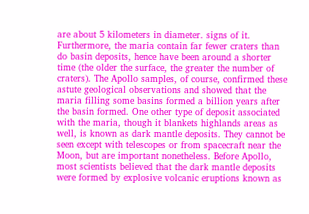are about 5 kilometers in diameter. signs of it. Furthermore, the maria contain far fewer craters than do basin deposits, hence have been around a shorter time (the older the surface, the greater the number of craters). The Apollo samples, of course, confirmed these astute geological observations and showed that the maria filling some basins formed a billion years after the basin formed. One other type of deposit associated with the maria, though it blankets highlands areas as well, is known as dark mantle deposits. They cannot be seen except with telescopes or from spacecraft near the Moon, but are important nonetheless. Before Apollo, most scientists believed that the dark mantle deposits were formed by explosive volcanic eruptions known as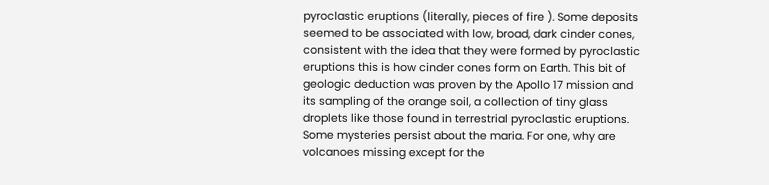pyroclastic eruptions (literally, pieces of fire ). Some deposits seemed to be associated with low, broad, dark cinder cones, consistent with the idea that they were formed by pyroclastic eruptions this is how cinder cones form on Earth. This bit of geologic deduction was proven by the Apollo 17 mission and its sampling of the orange soil, a collection of tiny glass droplets like those found in terrestrial pyroclastic eruptions. Some mysteries persist about the maria. For one, why are volcanoes missing except for the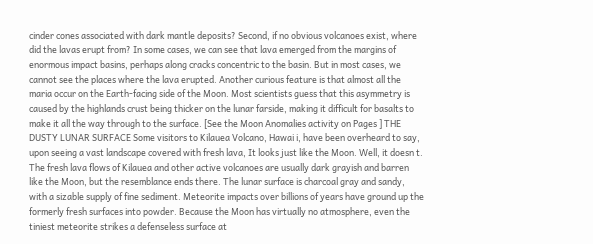cinder cones associated with dark mantle deposits? Second, if no obvious volcanoes exist, where did the lavas erupt from? In some cases, we can see that lava emerged from the margins of enormous impact basins, perhaps along cracks concentric to the basin. But in most cases, we cannot see the places where the lava erupted. Another curious feature is that almost all the maria occur on the Earth-facing side of the Moon. Most scientists guess that this asymmetry is caused by the highlands crust being thicker on the lunar farside, making it difficult for basalts to make it all the way through to the surface. [See the Moon Anomalies activity on Pages ] THE DUSTY LUNAR SURFACE Some visitors to Kilauea Volcano, Hawai i, have been overheard to say, upon seeing a vast landscape covered with fresh lava, It looks just like the Moon. Well, it doesn t. The fresh lava flows of Kilauea and other active volcanoes are usually dark grayish and barren like the Moon, but the resemblance ends there. The lunar surface is charcoal gray and sandy, with a sizable supply of fine sediment. Meteorite impacts over billions of years have ground up the formerly fresh surfaces into powder. Because the Moon has virtually no atmosphere, even the tiniest meteorite strikes a defenseless surface at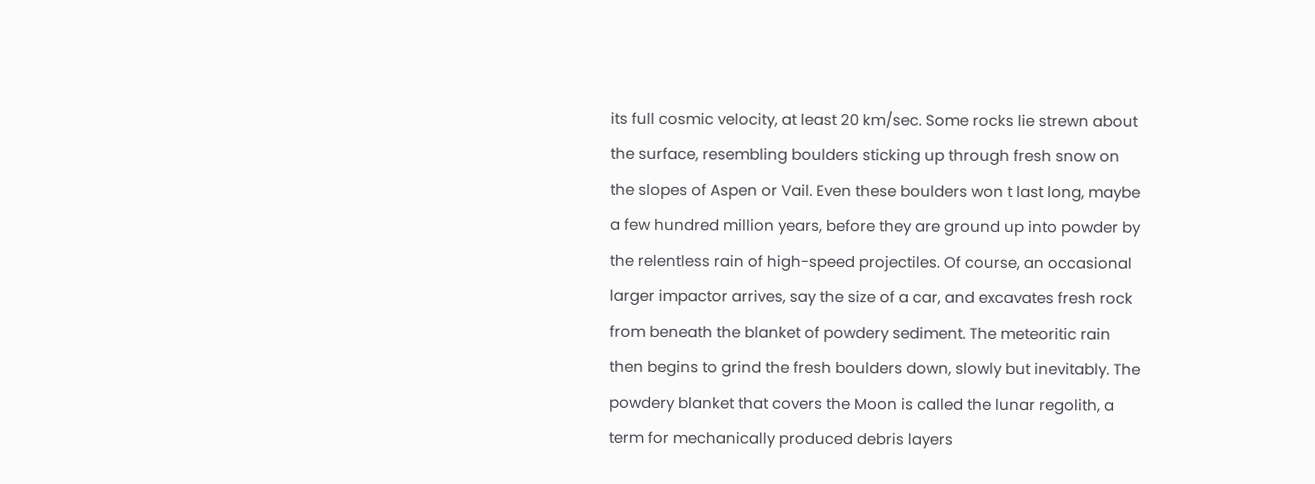its full cosmic velocity, at least 20 km/sec. Some rocks lie strewn about the surface, resembling boulders sticking up through fresh snow on the slopes of Aspen or Vail. Even these boulders won t last long, maybe a few hundred million years, before they are ground up into powder by the relentless rain of high-speed projectiles. Of course, an occasional larger impactor arrives, say the size of a car, and excavates fresh rock from beneath the blanket of powdery sediment. The meteoritic rain then begins to grind the fresh boulders down, slowly but inevitably. The powdery blanket that covers the Moon is called the lunar regolith, a term for mechanically produced debris layers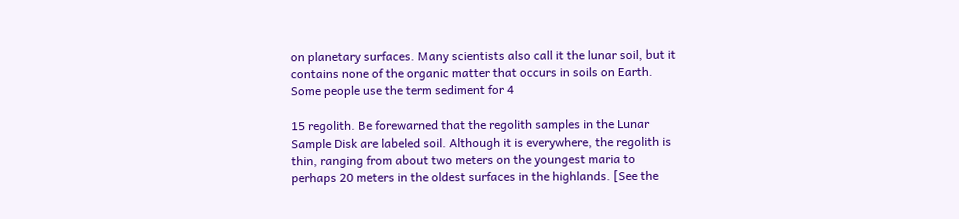on planetary surfaces. Many scientists also call it the lunar soil, but it contains none of the organic matter that occurs in soils on Earth. Some people use the term sediment for 4

15 regolith. Be forewarned that the regolith samples in the Lunar Sample Disk are labeled soil. Although it is everywhere, the regolith is thin, ranging from about two meters on the youngest maria to perhaps 20 meters in the oldest surfaces in the highlands. [See the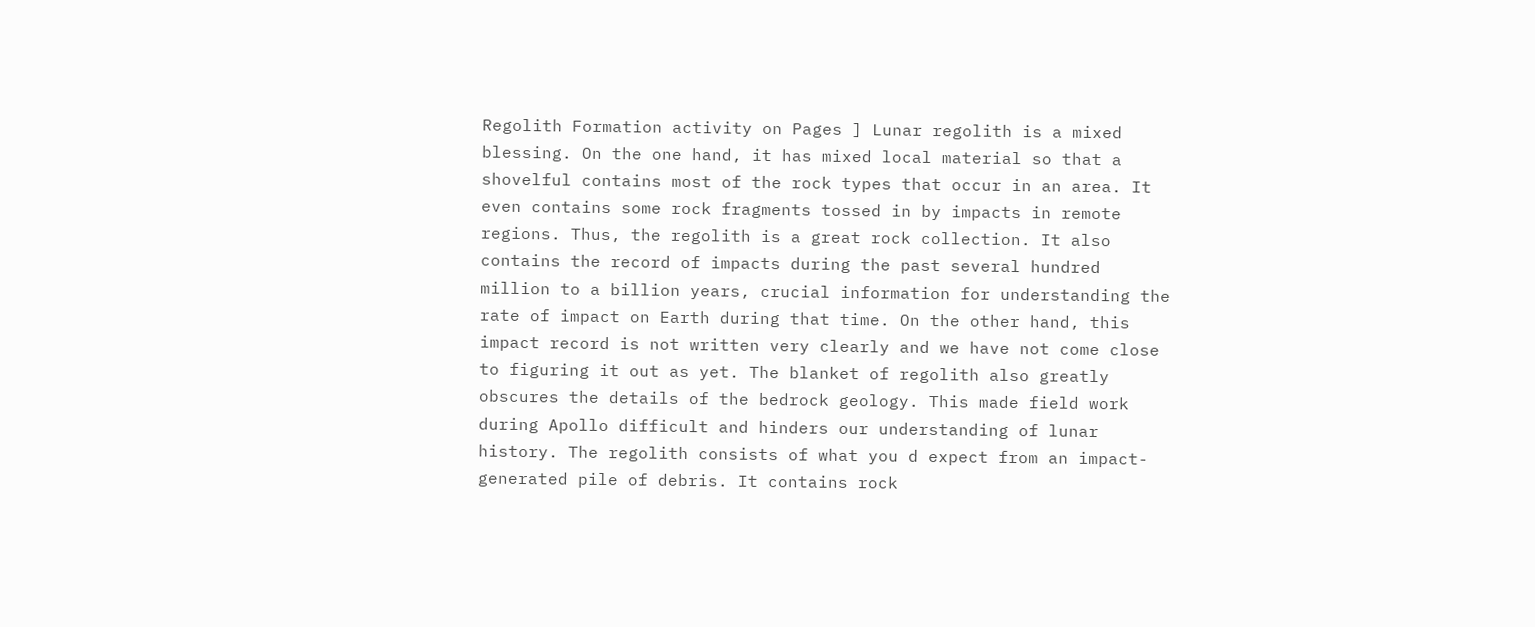Regolith Formation activity on Pages ] Lunar regolith is a mixed blessing. On the one hand, it has mixed local material so that a shovelful contains most of the rock types that occur in an area. It even contains some rock fragments tossed in by impacts in remote regions. Thus, the regolith is a great rock collection. It also contains the record of impacts during the past several hundred million to a billion years, crucial information for understanding the rate of impact on Earth during that time. On the other hand, this impact record is not written very clearly and we have not come close to figuring it out as yet. The blanket of regolith also greatly obscures the details of the bedrock geology. This made field work during Apollo difficult and hinders our understanding of lunar history. The regolith consists of what you d expect from an impact-generated pile of debris. It contains rock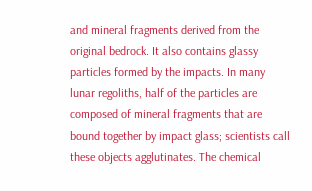and mineral fragments derived from the original bedrock. It also contains glassy particles formed by the impacts. In many lunar regoliths, half of the particles are composed of mineral fragments that are bound together by impact glass; scientists call these objects agglutinates. The chemical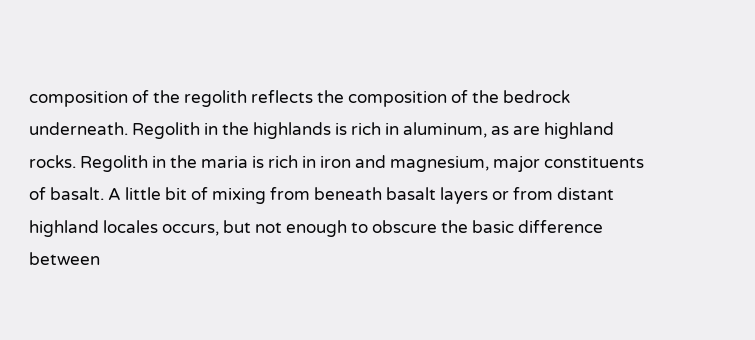composition of the regolith reflects the composition of the bedrock underneath. Regolith in the highlands is rich in aluminum, as are highland rocks. Regolith in the maria is rich in iron and magnesium, major constituents of basalt. A little bit of mixing from beneath basalt layers or from distant highland locales occurs, but not enough to obscure the basic difference between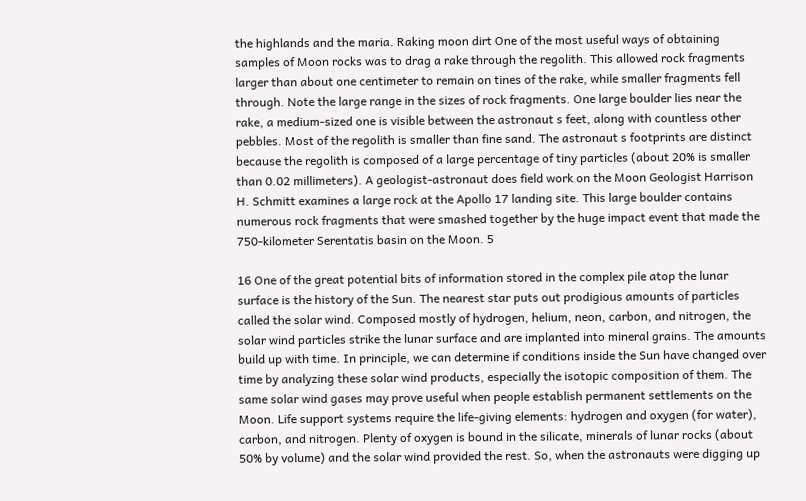the highlands and the maria. Raking moon dirt One of the most useful ways of obtaining samples of Moon rocks was to drag a rake through the regolith. This allowed rock fragments larger than about one centimeter to remain on tines of the rake, while smaller fragments fell through. Note the large range in the sizes of rock fragments. One large boulder lies near the rake, a medium-sized one is visible between the astronaut s feet, along with countless other pebbles. Most of the regolith is smaller than fine sand. The astronaut s footprints are distinct because the regolith is composed of a large percentage of tiny particles (about 20% is smaller than 0.02 millimeters). A geologist-astronaut does field work on the Moon Geologist Harrison H. Schmitt examines a large rock at the Apollo 17 landing site. This large boulder contains numerous rock fragments that were smashed together by the huge impact event that made the 750-kilometer Serentatis basin on the Moon. 5

16 One of the great potential bits of information stored in the complex pile atop the lunar surface is the history of the Sun. The nearest star puts out prodigious amounts of particles called the solar wind. Composed mostly of hydrogen, helium, neon, carbon, and nitrogen, the solar wind particles strike the lunar surface and are implanted into mineral grains. The amounts build up with time. In principle, we can determine if conditions inside the Sun have changed over time by analyzing these solar wind products, especially the isotopic composition of them. The same solar wind gases may prove useful when people establish permanent settlements on the Moon. Life support systems require the life-giving elements: hydrogen and oxygen (for water), carbon, and nitrogen. Plenty of oxygen is bound in the silicate, minerals of lunar rocks (about 50% by volume) and the solar wind provided the rest. So, when the astronauts were digging up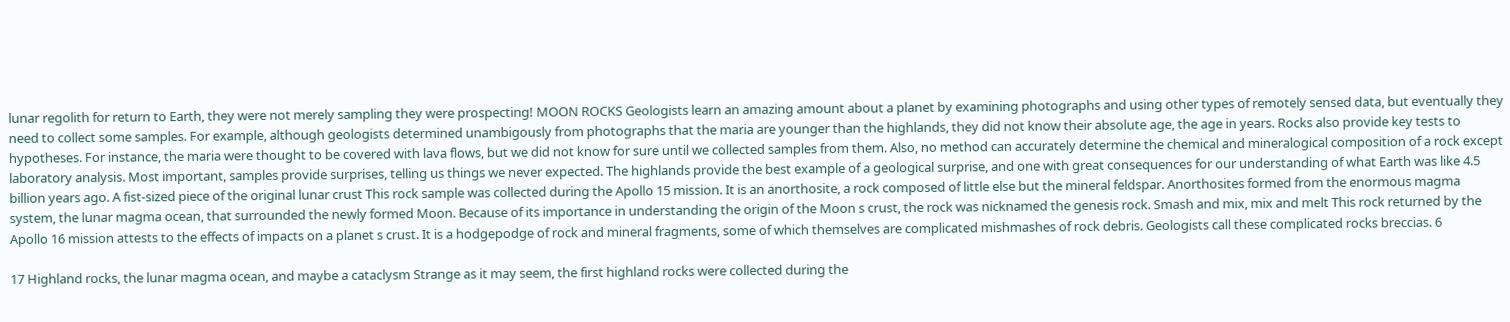lunar regolith for return to Earth, they were not merely sampling they were prospecting! MOON ROCKS Geologists learn an amazing amount about a planet by examining photographs and using other types of remotely sensed data, but eventually they need to collect some samples. For example, although geologists determined unambigously from photographs that the maria are younger than the highlands, they did not know their absolute age, the age in years. Rocks also provide key tests to hypotheses. For instance, the maria were thought to be covered with lava flows, but we did not know for sure until we collected samples from them. Also, no method can accurately determine the chemical and mineralogical composition of a rock except laboratory analysis. Most important, samples provide surprises, telling us things we never expected. The highlands provide the best example of a geological surprise, and one with great consequences for our understanding of what Earth was like 4.5 billion years ago. A fist-sized piece of the original lunar crust This rock sample was collected during the Apollo 15 mission. It is an anorthosite, a rock composed of little else but the mineral feldspar. Anorthosites formed from the enormous magma system, the lunar magma ocean, that surrounded the newly formed Moon. Because of its importance in understanding the origin of the Moon s crust, the rock was nicknamed the genesis rock. Smash and mix, mix and melt This rock returned by the Apollo 16 mission attests to the effects of impacts on a planet s crust. It is a hodgepodge of rock and mineral fragments, some of which themselves are complicated mishmashes of rock debris. Geologists call these complicated rocks breccias. 6

17 Highland rocks, the lunar magma ocean, and maybe a cataclysm Strange as it may seem, the first highland rocks were collected during the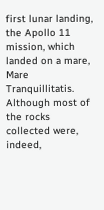first lunar landing, the Apollo 11 mission, which landed on a mare, Mare Tranquillitatis. Although most of the rocks collected were, indeed,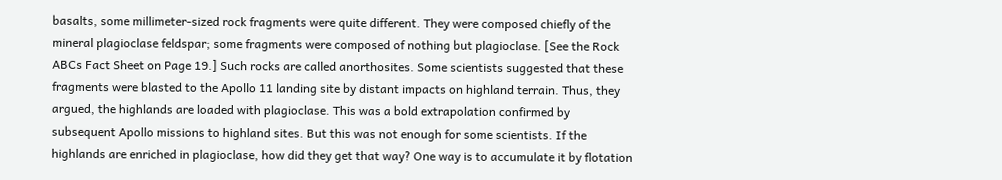basalts, some millimeter-sized rock fragments were quite different. They were composed chiefly of the mineral plagioclase feldspar; some fragments were composed of nothing but plagioclase. [See the Rock ABCs Fact Sheet on Page 19.] Such rocks are called anorthosites. Some scientists suggested that these fragments were blasted to the Apollo 11 landing site by distant impacts on highland terrain. Thus, they argued, the highlands are loaded with plagioclase. This was a bold extrapolation confirmed by subsequent Apollo missions to highland sites. But this was not enough for some scientists. If the highlands are enriched in plagioclase, how did they get that way? One way is to accumulate it by flotation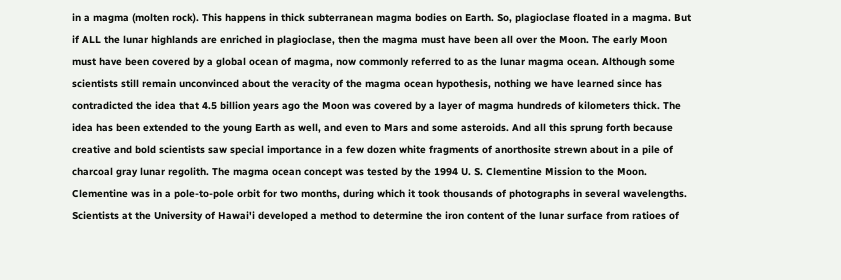in a magma (molten rock). This happens in thick subterranean magma bodies on Earth. So, plagioclase floated in a magma. But if ALL the lunar highlands are enriched in plagioclase, then the magma must have been all over the Moon. The early Moon must have been covered by a global ocean of magma, now commonly referred to as the lunar magma ocean. Although some scientists still remain unconvinced about the veracity of the magma ocean hypothesis, nothing we have learned since has contradicted the idea that 4.5 billion years ago the Moon was covered by a layer of magma hundreds of kilometers thick. The idea has been extended to the young Earth as well, and even to Mars and some asteroids. And all this sprung forth because creative and bold scientists saw special importance in a few dozen white fragments of anorthosite strewn about in a pile of charcoal gray lunar regolith. The magma ocean concept was tested by the 1994 U. S. Clementine Mission to the Moon. Clementine was in a pole-to-pole orbit for two months, during which it took thousands of photographs in several wavelengths. Scientists at the University of Hawai'i developed a method to determine the iron content of the lunar surface from ratioes of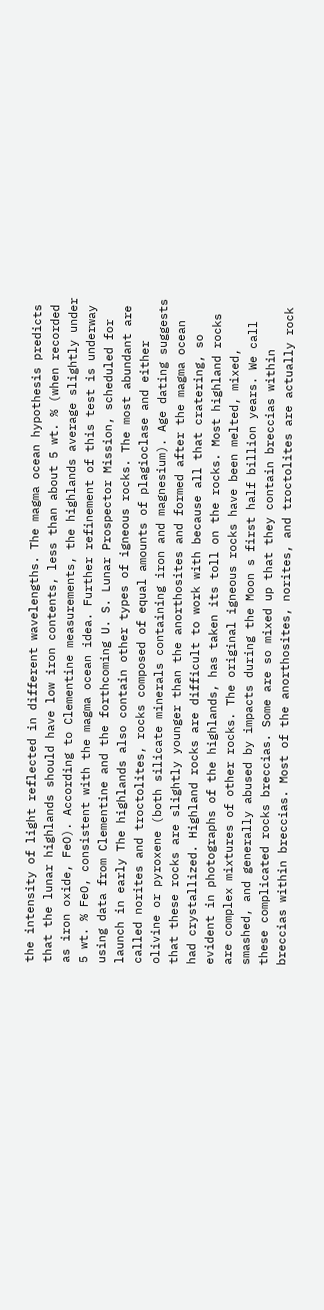the intensity of light reflected in different wavelengths. The magma ocean hypothesis predicts that the lunar highlands should have low iron contents, less than about 5 wt. % (when recorded as iron oxide, FeO). According to Clementine measurements, the highlands average slightly under 5 wt. % FeO, consistent with the magma ocean idea. Further refinement of this test is underway using data from Clementine and the forthcoming U. S. Lunar Prospector Mission, scheduled for launch in early The highlands also contain other types of igneous rocks. The most abundant are called norites and troctolites, rocks composed of equal amounts of plagioclase and either olivine or pyroxene (both silicate minerals containing iron and magnesium). Age dating suggests that these rocks are slightly younger than the anorthosites and formed after the magma ocean had crystallized. Highland rocks are difficult to work with because all that cratering, so evident in photographs of the highlands, has taken its toll on the rocks. Most highland rocks are complex mixtures of other rocks. The original igneous rocks have been melted, mixed, smashed, and generally abused by impacts during the Moon s first half billion years. We call these complicated rocks breccias. Some are so mixed up that they contain breccias within breccias within breccias. Most of the anorthosites, norites, and troctolites are actually rock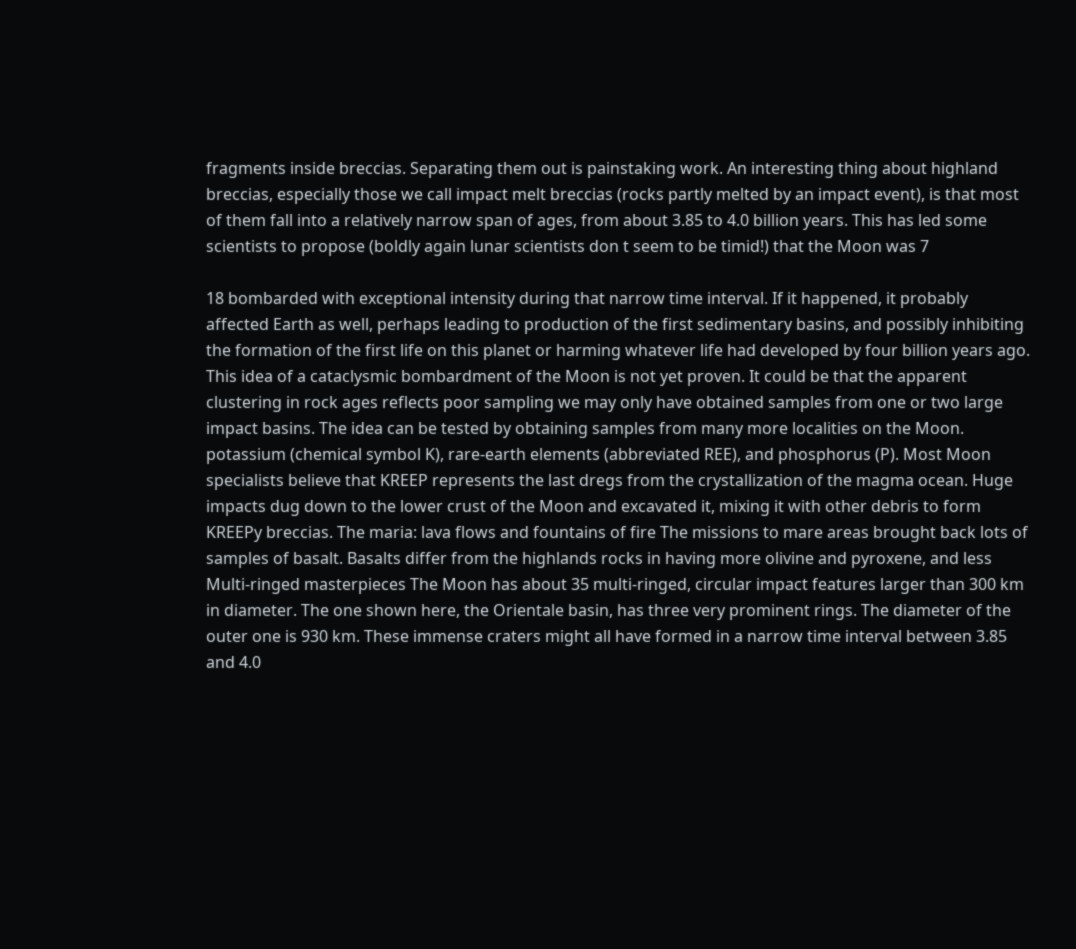fragments inside breccias. Separating them out is painstaking work. An interesting thing about highland breccias, especially those we call impact melt breccias (rocks partly melted by an impact event), is that most of them fall into a relatively narrow span of ages, from about 3.85 to 4.0 billion years. This has led some scientists to propose (boldly again lunar scientists don t seem to be timid!) that the Moon was 7

18 bombarded with exceptional intensity during that narrow time interval. If it happened, it probably affected Earth as well, perhaps leading to production of the first sedimentary basins, and possibly inhibiting the formation of the first life on this planet or harming whatever life had developed by four billion years ago. This idea of a cataclysmic bombardment of the Moon is not yet proven. It could be that the apparent clustering in rock ages reflects poor sampling we may only have obtained samples from one or two large impact basins. The idea can be tested by obtaining samples from many more localities on the Moon. potassium (chemical symbol K), rare-earth elements (abbreviated REE), and phosphorus (P). Most Moon specialists believe that KREEP represents the last dregs from the crystallization of the magma ocean. Huge impacts dug down to the lower crust of the Moon and excavated it, mixing it with other debris to form KREEPy breccias. The maria: lava flows and fountains of fire The missions to mare areas brought back lots of samples of basalt. Basalts differ from the highlands rocks in having more olivine and pyroxene, and less Multi-ringed masterpieces The Moon has about 35 multi-ringed, circular impact features larger than 300 km in diameter. The one shown here, the Orientale basin, has three very prominent rings. The diameter of the outer one is 930 km. These immense craters might all have formed in a narrow time interval between 3.85 and 4.0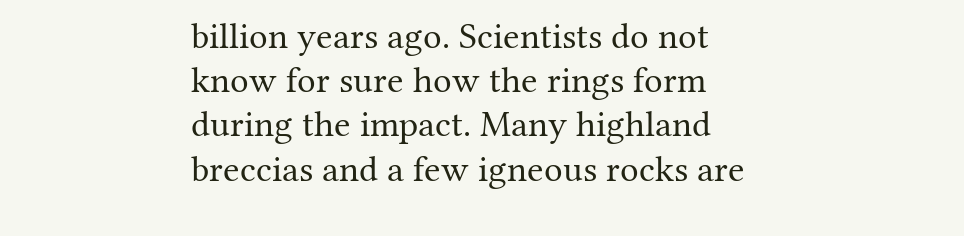billion years ago. Scientists do not know for sure how the rings form during the impact. Many highland breccias and a few igneous rocks are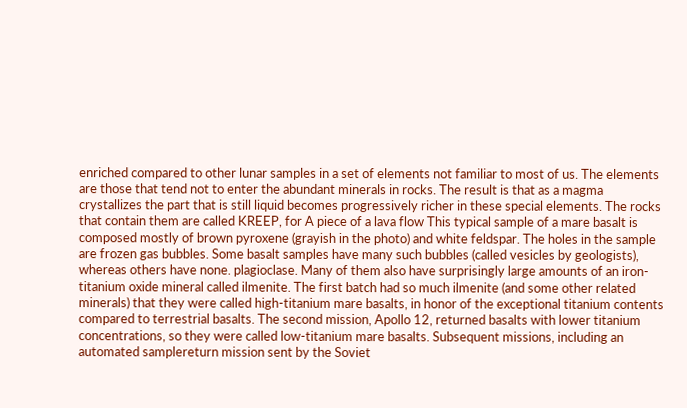enriched compared to other lunar samples in a set of elements not familiar to most of us. The elements are those that tend not to enter the abundant minerals in rocks. The result is that as a magma crystallizes the part that is still liquid becomes progressively richer in these special elements. The rocks that contain them are called KREEP, for A piece of a lava flow This typical sample of a mare basalt is composed mostly of brown pyroxene (grayish in the photo) and white feldspar. The holes in the sample are frozen gas bubbles. Some basalt samples have many such bubbles (called vesicles by geologists), whereas others have none. plagioclase. Many of them also have surprisingly large amounts of an iron-titanium oxide mineral called ilmenite. The first batch had so much ilmenite (and some other related minerals) that they were called high-titanium mare basalts, in honor of the exceptional titanium contents compared to terrestrial basalts. The second mission, Apollo 12, returned basalts with lower titanium concentrations, so they were called low-titanium mare basalts. Subsequent missions, including an automated samplereturn mission sent by the Soviet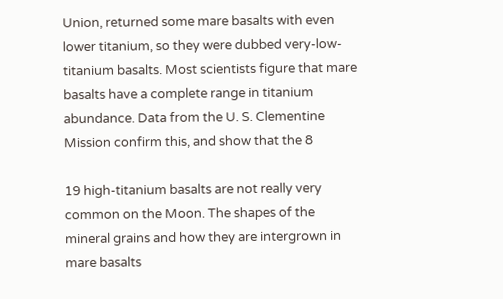Union, returned some mare basalts with even lower titanium, so they were dubbed very-low-titanium basalts. Most scientists figure that mare basalts have a complete range in titanium abundance. Data from the U. S. Clementine Mission confirm this, and show that the 8

19 high-titanium basalts are not really very common on the Moon. The shapes of the mineral grains and how they are intergrown in mare basalts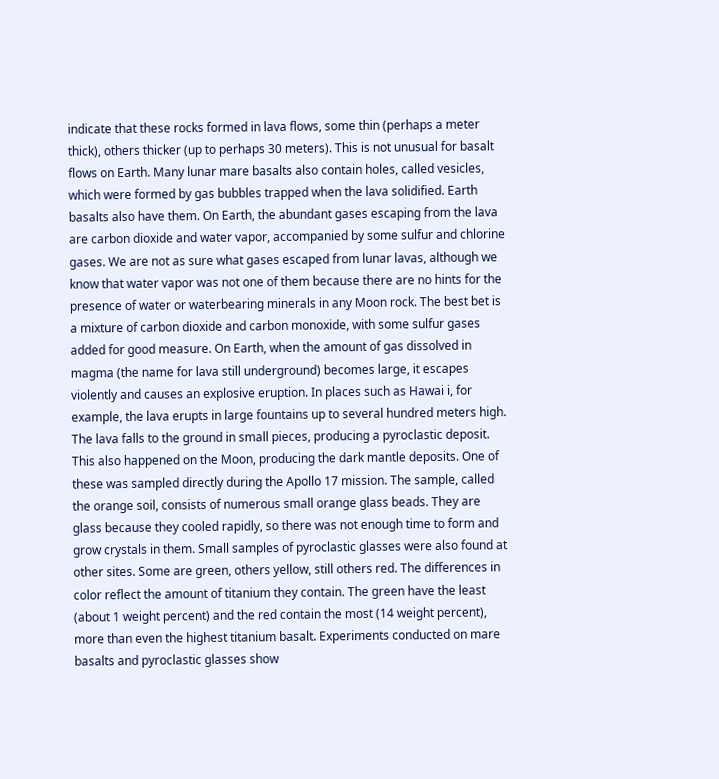indicate that these rocks formed in lava flows, some thin (perhaps a meter thick), others thicker (up to perhaps 30 meters). This is not unusual for basalt flows on Earth. Many lunar mare basalts also contain holes, called vesicles, which were formed by gas bubbles trapped when the lava solidified. Earth basalts also have them. On Earth, the abundant gases escaping from the lava are carbon dioxide and water vapor, accompanied by some sulfur and chlorine gases. We are not as sure what gases escaped from lunar lavas, although we know that water vapor was not one of them because there are no hints for the presence of water or waterbearing minerals in any Moon rock. The best bet is a mixture of carbon dioxide and carbon monoxide, with some sulfur gases added for good measure. On Earth, when the amount of gas dissolved in magma (the name for lava still underground) becomes large, it escapes violently and causes an explosive eruption. In places such as Hawai i, for example, the lava erupts in large fountains up to several hundred meters high. The lava falls to the ground in small pieces, producing a pyroclastic deposit. This also happened on the Moon, producing the dark mantle deposits. One of these was sampled directly during the Apollo 17 mission. The sample, called the orange soil, consists of numerous small orange glass beads. They are glass because they cooled rapidly, so there was not enough time to form and grow crystals in them. Small samples of pyroclastic glasses were also found at other sites. Some are green, others yellow, still others red. The differences in color reflect the amount of titanium they contain. The green have the least (about 1 weight percent) and the red contain the most (14 weight percent), more than even the highest titanium basalt. Experiments conducted on mare basalts and pyroclastic glasses show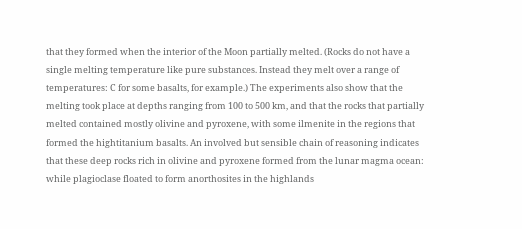that they formed when the interior of the Moon partially melted. (Rocks do not have a single melting temperature like pure substances. Instead they melt over a range of temperatures: C for some basalts, for example.) The experiments also show that the melting took place at depths ranging from 100 to 500 km, and that the rocks that partially melted contained mostly olivine and pyroxene, with some ilmenite in the regions that formed the hightitanium basalts. An involved but sensible chain of reasoning indicates that these deep rocks rich in olivine and pyroxene formed from the lunar magma ocean: while plagioclase floated to form anorthosites in the highlands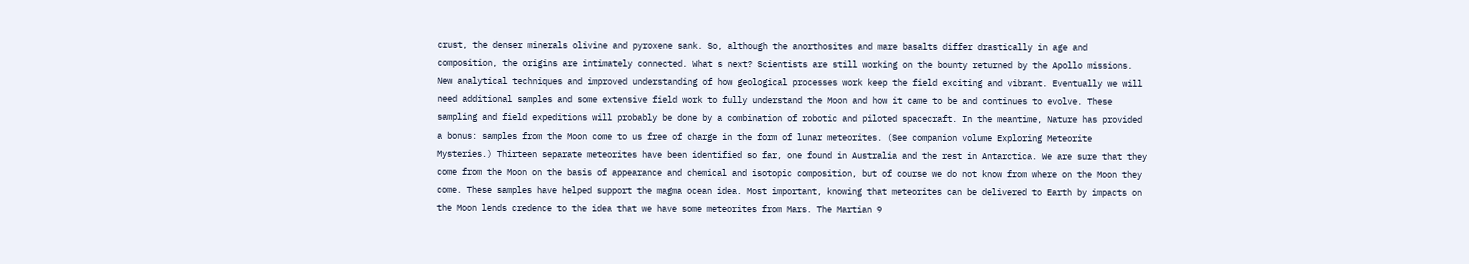crust, the denser minerals olivine and pyroxene sank. So, although the anorthosites and mare basalts differ drastically in age and composition, the origins are intimately connected. What s next? Scientists are still working on the bounty returned by the Apollo missions. New analytical techniques and improved understanding of how geological processes work keep the field exciting and vibrant. Eventually we will need additional samples and some extensive field work to fully understand the Moon and how it came to be and continues to evolve. These sampling and field expeditions will probably be done by a combination of robotic and piloted spacecraft. In the meantime, Nature has provided a bonus: samples from the Moon come to us free of charge in the form of lunar meteorites. (See companion volume Exploring Meteorite Mysteries.) Thirteen separate meteorites have been identified so far, one found in Australia and the rest in Antarctica. We are sure that they come from the Moon on the basis of appearance and chemical and isotopic composition, but of course we do not know from where on the Moon they come. These samples have helped support the magma ocean idea. Most important, knowing that meteorites can be delivered to Earth by impacts on the Moon lends credence to the idea that we have some meteorites from Mars. The Martian 9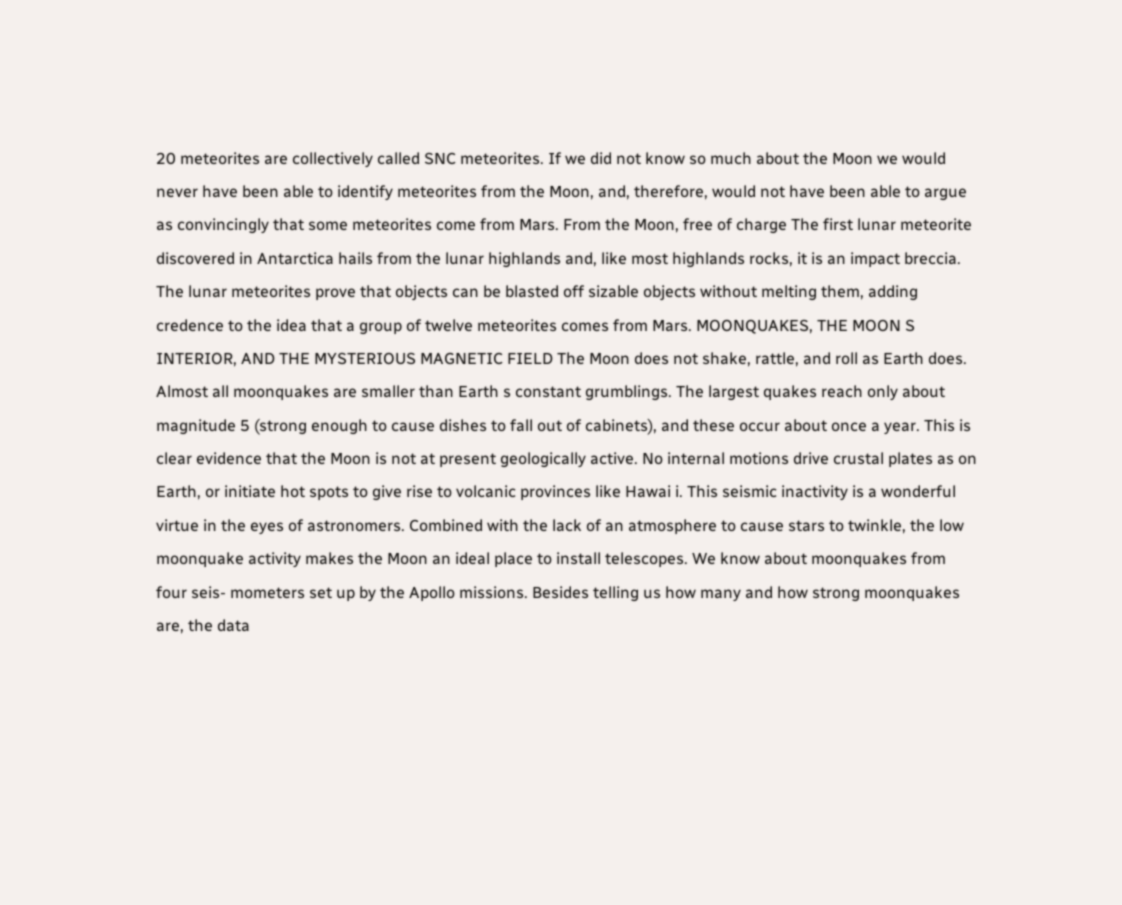20 meteorites are collectively called SNC meteorites. If we did not know so much about the Moon we would never have been able to identify meteorites from the Moon, and, therefore, would not have been able to argue as convincingly that some meteorites come from Mars. From the Moon, free of charge The first lunar meteorite discovered in Antarctica hails from the lunar highlands and, like most highlands rocks, it is an impact breccia. The lunar meteorites prove that objects can be blasted off sizable objects without melting them, adding credence to the idea that a group of twelve meteorites comes from Mars. MOONQUAKES, THE MOON S INTERIOR, AND THE MYSTERIOUS MAGNETIC FIELD The Moon does not shake, rattle, and roll as Earth does. Almost all moonquakes are smaller than Earth s constant grumblings. The largest quakes reach only about magnitude 5 (strong enough to cause dishes to fall out of cabinets), and these occur about once a year. This is clear evidence that the Moon is not at present geologically active. No internal motions drive crustal plates as on Earth, or initiate hot spots to give rise to volcanic provinces like Hawai i. This seismic inactivity is a wonderful virtue in the eyes of astronomers. Combined with the lack of an atmosphere to cause stars to twinkle, the low moonquake activity makes the Moon an ideal place to install telescopes. We know about moonquakes from four seis- mometers set up by the Apollo missions. Besides telling us how many and how strong moonquakes are, the data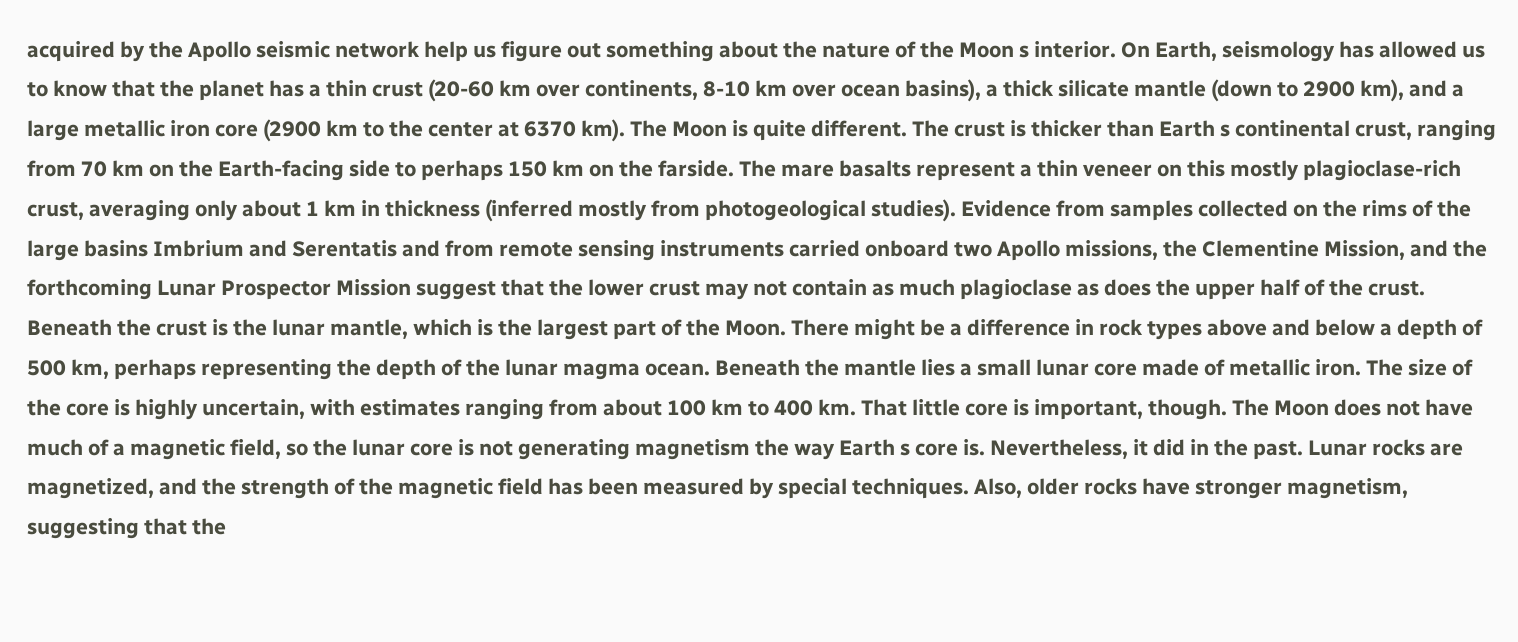acquired by the Apollo seismic network help us figure out something about the nature of the Moon s interior. On Earth, seismology has allowed us to know that the planet has a thin crust (20-60 km over continents, 8-10 km over ocean basins), a thick silicate mantle (down to 2900 km), and a large metallic iron core (2900 km to the center at 6370 km). The Moon is quite different. The crust is thicker than Earth s continental crust, ranging from 70 km on the Earth-facing side to perhaps 150 km on the farside. The mare basalts represent a thin veneer on this mostly plagioclase-rich crust, averaging only about 1 km in thickness (inferred mostly from photogeological studies). Evidence from samples collected on the rims of the large basins Imbrium and Serentatis and from remote sensing instruments carried onboard two Apollo missions, the Clementine Mission, and the forthcoming Lunar Prospector Mission suggest that the lower crust may not contain as much plagioclase as does the upper half of the crust. Beneath the crust is the lunar mantle, which is the largest part of the Moon. There might be a difference in rock types above and below a depth of 500 km, perhaps representing the depth of the lunar magma ocean. Beneath the mantle lies a small lunar core made of metallic iron. The size of the core is highly uncertain, with estimates ranging from about 100 km to 400 km. That little core is important, though. The Moon does not have much of a magnetic field, so the lunar core is not generating magnetism the way Earth s core is. Nevertheless, it did in the past. Lunar rocks are magnetized, and the strength of the magnetic field has been measured by special techniques. Also, older rocks have stronger magnetism, suggesting that the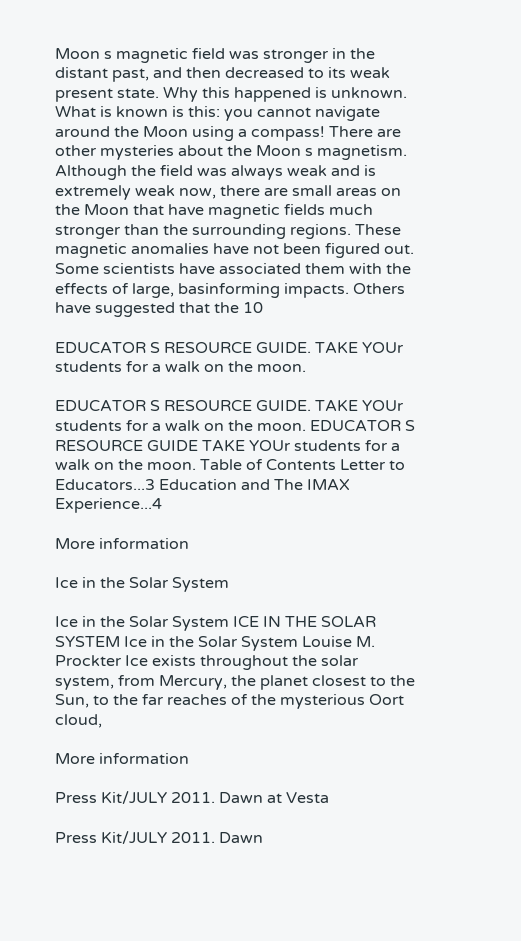Moon s magnetic field was stronger in the distant past, and then decreased to its weak present state. Why this happened is unknown. What is known is this: you cannot navigate around the Moon using a compass! There are other mysteries about the Moon s magnetism. Although the field was always weak and is extremely weak now, there are small areas on the Moon that have magnetic fields much stronger than the surrounding regions. These magnetic anomalies have not been figured out. Some scientists have associated them with the effects of large, basinforming impacts. Others have suggested that the 10

EDUCATOR S RESOURCE GUIDE. TAKE YOUr students for a walk on the moon.

EDUCATOR S RESOURCE GUIDE. TAKE YOUr students for a walk on the moon. EDUCATOR S RESOURCE GUIDE TAKE YOUr students for a walk on the moon. Table of Contents Letter to Educators...3 Education and The IMAX Experience...4

More information

Ice in the Solar System

Ice in the Solar System ICE IN THE SOLAR SYSTEM Ice in the Solar System Louise M. Prockter Ice exists throughout the solar system, from Mercury, the planet closest to the Sun, to the far reaches of the mysterious Oort cloud,

More information

Press Kit/JULY 2011. Dawn at Vesta

Press Kit/JULY 2011. Dawn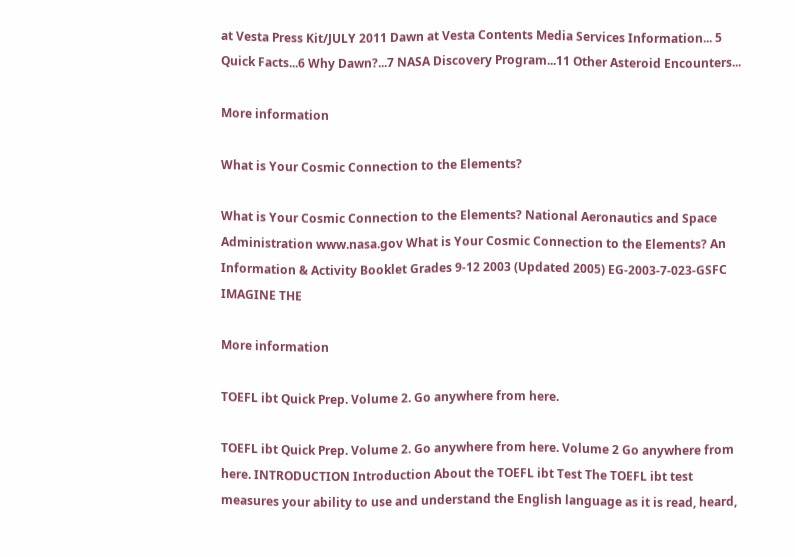at Vesta Press Kit/JULY 2011 Dawn at Vesta Contents Media Services Information... 5 Quick Facts...6 Why Dawn?...7 NASA Discovery Program...11 Other Asteroid Encounters...

More information

What is Your Cosmic Connection to the Elements?

What is Your Cosmic Connection to the Elements? National Aeronautics and Space Administration www.nasa.gov What is Your Cosmic Connection to the Elements? An Information & Activity Booklet Grades 9-12 2003 (Updated 2005) EG-2003-7-023-GSFC IMAGINE THE

More information

TOEFL ibt Quick Prep. Volume 2. Go anywhere from here.

TOEFL ibt Quick Prep. Volume 2. Go anywhere from here. Volume 2 Go anywhere from here. INTRODUCTION Introduction About the TOEFL ibt Test The TOEFL ibt test measures your ability to use and understand the English language as it is read, heard,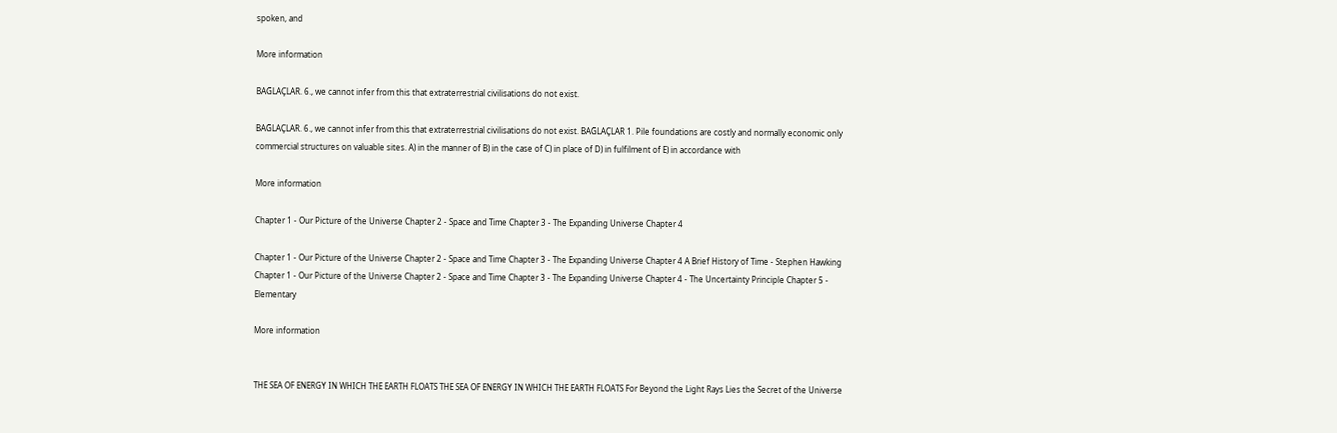spoken, and

More information

BAĞLAÇLAR. 6., we cannot infer from this that extraterrestrial civilisations do not exist.

BAĞLAÇLAR. 6., we cannot infer from this that extraterrestrial civilisations do not exist. BAĞLAÇLAR 1. Pile foundations are costly and normally economic only commercial structures on valuable sites. A) in the manner of B) in the case of C) in place of D) in fulfilment of E) in accordance with

More information

Chapter 1 - Our Picture of the Universe Chapter 2 - Space and Time Chapter 3 - The Expanding Universe Chapter 4

Chapter 1 - Our Picture of the Universe Chapter 2 - Space and Time Chapter 3 - The Expanding Universe Chapter 4 A Brief History of Time - Stephen Hawking Chapter 1 - Our Picture of the Universe Chapter 2 - Space and Time Chapter 3 - The Expanding Universe Chapter 4 - The Uncertainty Principle Chapter 5 - Elementary

More information


THE SEA OF ENERGY IN WHICH THE EARTH FLOATS THE SEA OF ENERGY IN WHICH THE EARTH FLOATS For Beyond the Light Rays Lies the Secret of the Universe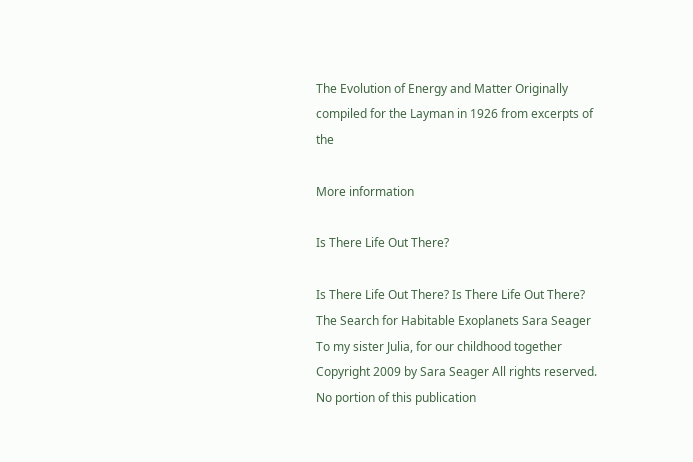The Evolution of Energy and Matter Originally compiled for the Layman in 1926 from excerpts of the

More information

Is There Life Out There?

Is There Life Out There? Is There Life Out There? The Search for Habitable Exoplanets Sara Seager To my sister Julia, for our childhood together Copyright 2009 by Sara Seager All rights reserved. No portion of this publication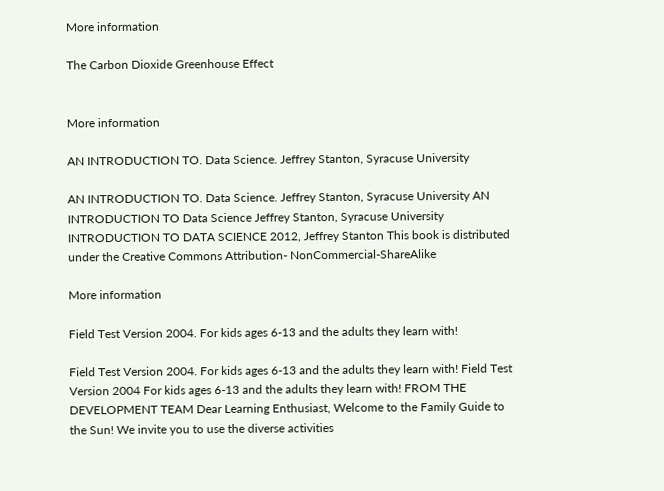More information

The Carbon Dioxide Greenhouse Effect


More information

AN INTRODUCTION TO. Data Science. Jeffrey Stanton, Syracuse University

AN INTRODUCTION TO. Data Science. Jeffrey Stanton, Syracuse University AN INTRODUCTION TO Data Science Jeffrey Stanton, Syracuse University INTRODUCTION TO DATA SCIENCE 2012, Jeffrey Stanton This book is distributed under the Creative Commons Attribution- NonCommercial-ShareAlike

More information

Field Test Version 2004. For kids ages 6-13 and the adults they learn with!

Field Test Version 2004. For kids ages 6-13 and the adults they learn with! Field Test Version 2004 For kids ages 6-13 and the adults they learn with! FROM THE DEVELOPMENT TEAM Dear Learning Enthusiast, Welcome to the Family Guide to the Sun! We invite you to use the diverse activities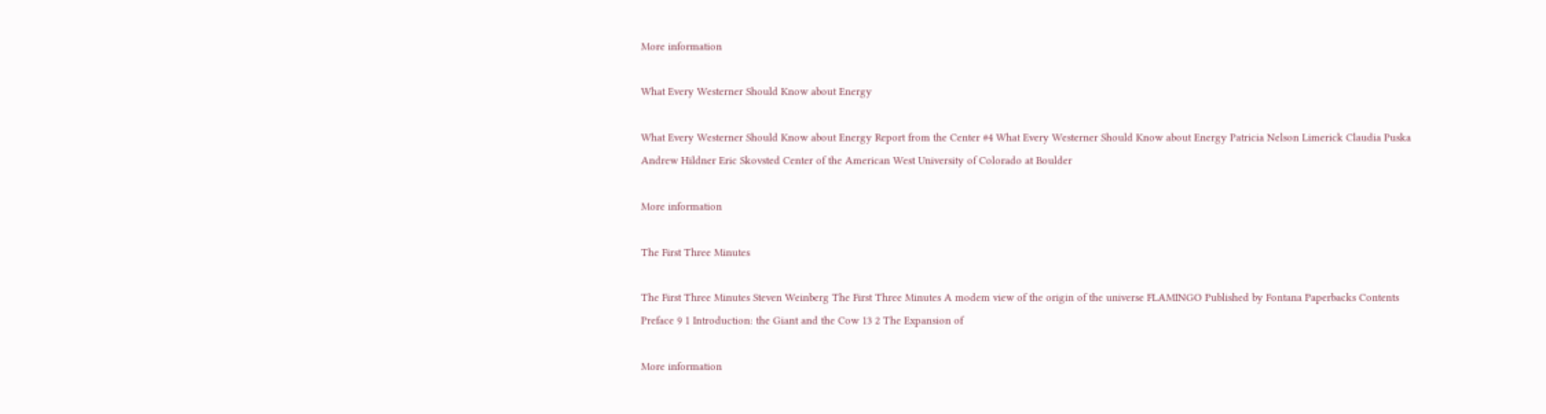More information

What Every Westerner Should Know about Energy

What Every Westerner Should Know about Energy Report from the Center #4 What Every Westerner Should Know about Energy Patricia Nelson Limerick Claudia Puska Andrew Hildner Eric Skovsted Center of the American West University of Colorado at Boulder

More information

The First Three Minutes

The First Three Minutes Steven Weinberg The First Three Minutes A modem view of the origin of the universe FLAMINGO Published by Fontana Paperbacks Contents Preface 9 1 Introduction: the Giant and the Cow 13 2 The Expansion of

More information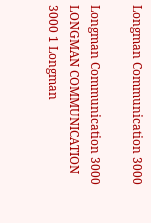Longman Communication 3000

Longman Communication 3000 LONGMAN COMMUNICATION 3000 1 Longman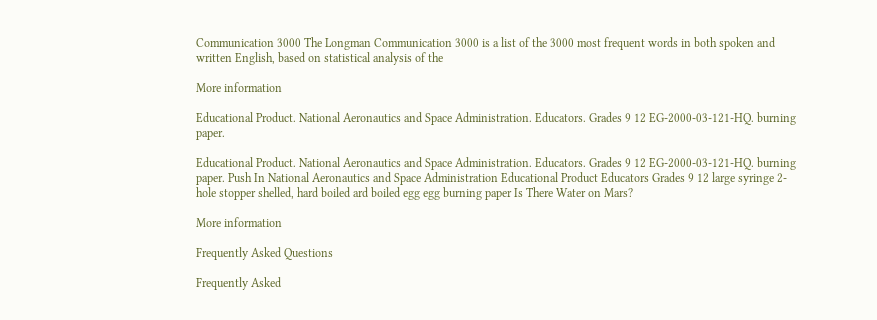Communication 3000 The Longman Communication 3000 is a list of the 3000 most frequent words in both spoken and written English, based on statistical analysis of the

More information

Educational Product. National Aeronautics and Space Administration. Educators. Grades 9 12 EG-2000-03-121-HQ. burning paper.

Educational Product. National Aeronautics and Space Administration. Educators. Grades 9 12 EG-2000-03-121-HQ. burning paper. Push In National Aeronautics and Space Administration Educational Product Educators Grades 9 12 large syringe 2-hole stopper shelled, hard boiled ard boiled egg egg burning paper Is There Water on Mars?

More information

Frequently Asked Questions

Frequently Asked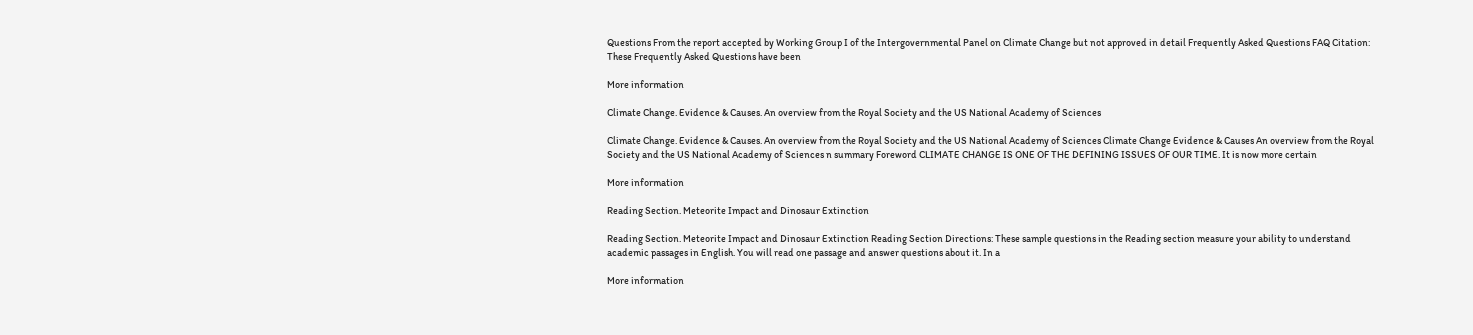Questions From the report accepted by Working Group I of the Intergovernmental Panel on Climate Change but not approved in detail Frequently Asked Questions FAQ Citation: These Frequently Asked Questions have been

More information

Climate Change. Evidence & Causes. An overview from the Royal Society and the US National Academy of Sciences

Climate Change. Evidence & Causes. An overview from the Royal Society and the US National Academy of Sciences Climate Change Evidence & Causes An overview from the Royal Society and the US National Academy of Sciences n summary Foreword CLIMATE CHANGE IS ONE OF THE DEFINING ISSUES OF OUR TIME. It is now more certain

More information

Reading Section. Meteorite Impact and Dinosaur Extinction

Reading Section. Meteorite Impact and Dinosaur Extinction Reading Section Directions: These sample questions in the Reading section measure your ability to understand academic passages in English. You will read one passage and answer questions about it. In a

More information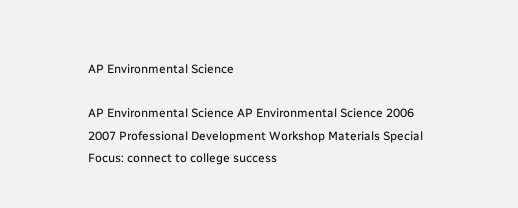AP Environmental Science

AP Environmental Science AP Environmental Science 2006 2007 Professional Development Workshop Materials Special Focus: connect to college success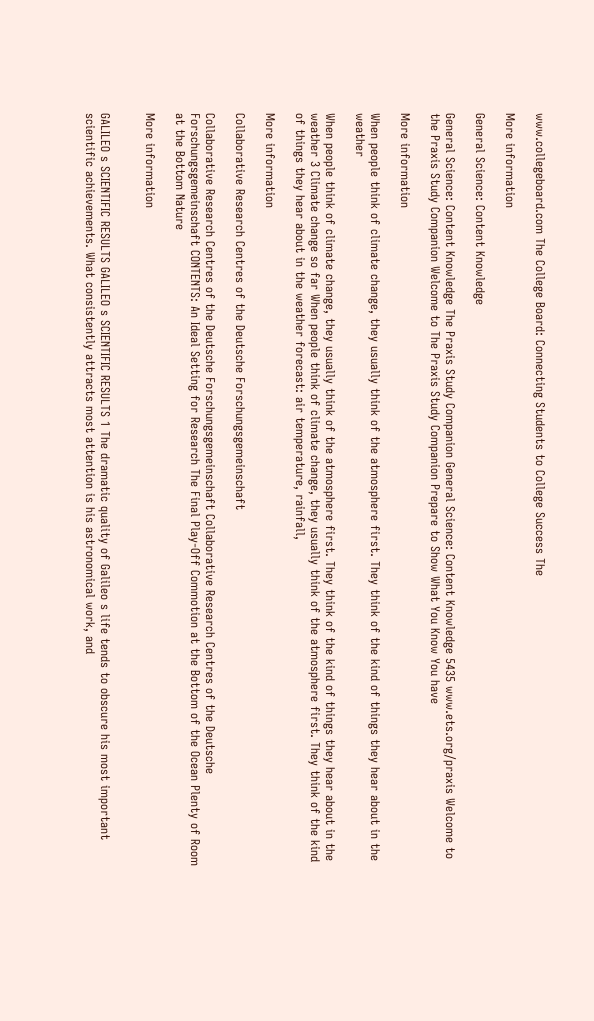www.collegeboard.com The College Board: Connecting Students to College Success The

More information

General Science: Content Knowledge

General Science: Content Knowledge The Praxis Study Companion General Science: Content Knowledge 5435 www.ets.org/praxis Welcome to the Praxis Study Companion Welcome to The Praxis Study Companion Prepare to Show What You Know You have

More information

When people think of climate change, they usually think of the atmosphere first. They think of the kind of things they hear about in the weather

When people think of climate change, they usually think of the atmosphere first. They think of the kind of things they hear about in the weather 3 Climate change so far When people think of climate change, they usually think of the atmosphere first. They think of the kind of things they hear about in the weather forecast: air temperature, rainfall,

More information

Collaborative Research Centres of the Deutsche Forschungsgemeinschaft

Collaborative Research Centres of the Deutsche Forschungsgemeinschaft Collaborative Research Centres of the Deutsche Forschungsgemeinschaft CONTENTS: An Ideal Setting for Research The Final Play-Off Commotion at the Bottom of the Ocean Plenty of Room at the Bottom Nature

More information


GALILEO s SCIENTIFIC RESULTS GALILEO s SCIENTIFIC RESULTS 1 The dramatic quality of Galileo s life tends to obscure his most important scientific achievements. What consistently attracts most attention is his astronomical work, and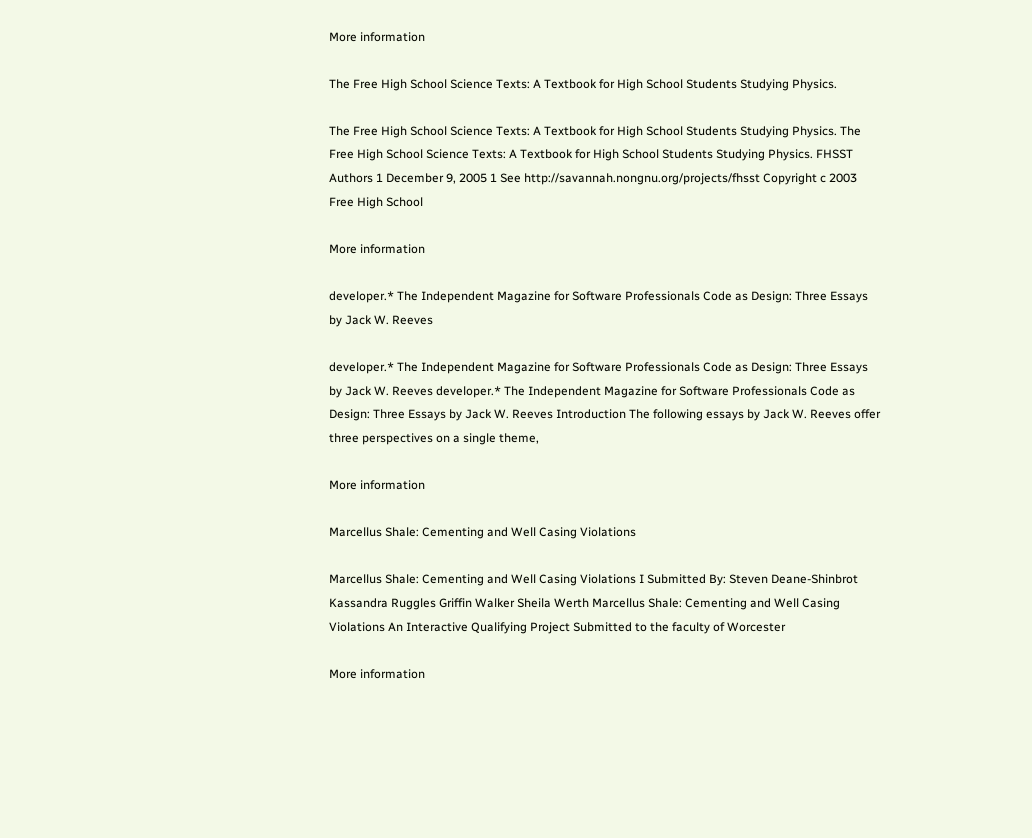More information

The Free High School Science Texts: A Textbook for High School Students Studying Physics.

The Free High School Science Texts: A Textbook for High School Students Studying Physics. The Free High School Science Texts: A Textbook for High School Students Studying Physics. FHSST Authors 1 December 9, 2005 1 See http://savannah.nongnu.org/projects/fhsst Copyright c 2003 Free High School

More information

developer.* The Independent Magazine for Software Professionals Code as Design: Three Essays by Jack W. Reeves

developer.* The Independent Magazine for Software Professionals Code as Design: Three Essays by Jack W. Reeves developer.* The Independent Magazine for Software Professionals Code as Design: Three Essays by Jack W. Reeves Introduction The following essays by Jack W. Reeves offer three perspectives on a single theme,

More information

Marcellus Shale: Cementing and Well Casing Violations

Marcellus Shale: Cementing and Well Casing Violations I Submitted By: Steven Deane-Shinbrot Kassandra Ruggles Griffin Walker Sheila Werth Marcellus Shale: Cementing and Well Casing Violations An Interactive Qualifying Project Submitted to the faculty of Worcester

More information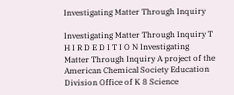Investigating Matter Through Inquiry

Investigating Matter Through Inquiry T H I R D E D I T I O N Investigating Matter Through Inquiry A project of the American Chemical Society Education Division Office of K 8 Science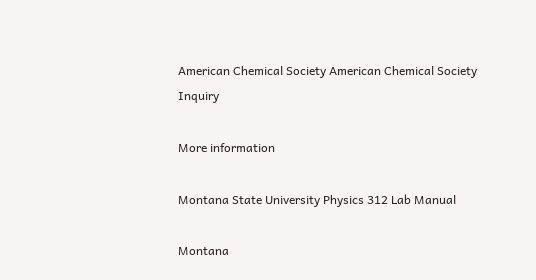American Chemical Society American Chemical Society Inquiry

More information

Montana State University Physics 312 Lab Manual

Montana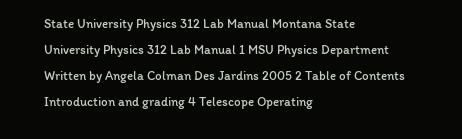State University Physics 312 Lab Manual Montana State University Physics 312 Lab Manual 1 MSU Physics Department Written by Angela Colman Des Jardins 2005 2 Table of Contents Introduction and grading 4 Telescope Operating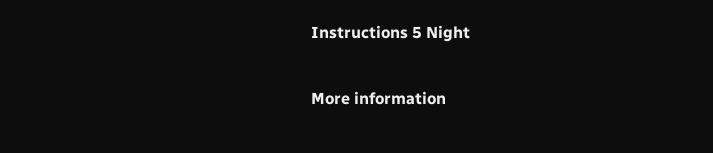Instructions 5 Night

More information